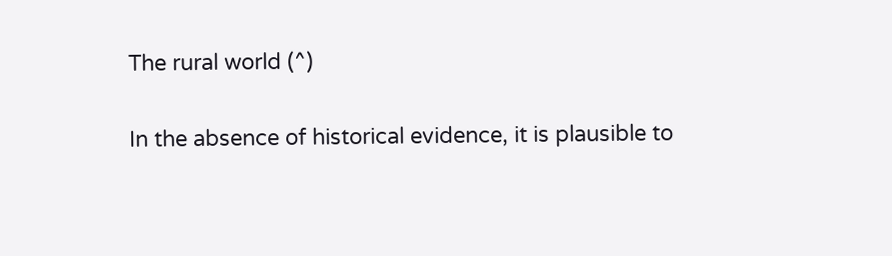The rural world (^)

In the absence of historical evidence, it is plausible to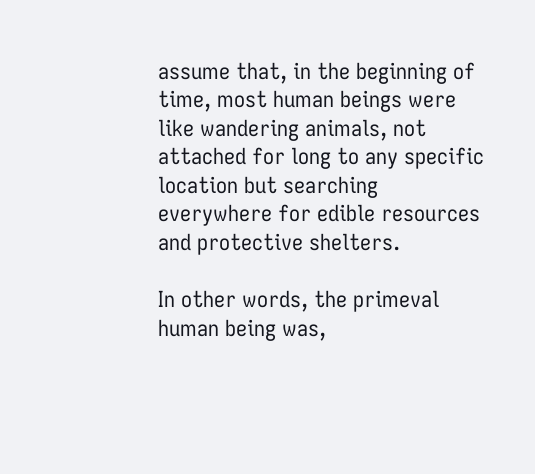assume that, in the beginning of time, most human beings were like wandering animals, not attached for long to any specific location but searching everywhere for edible resources and protective shelters.

In other words, the primeval human being was,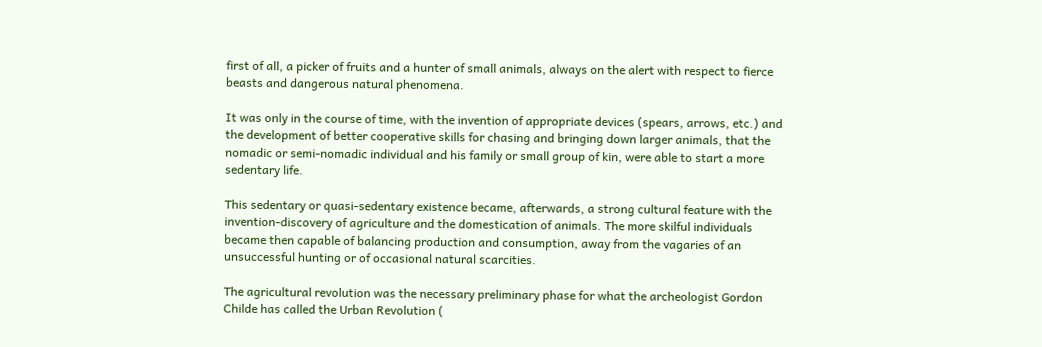first of all, a picker of fruits and a hunter of small animals, always on the alert with respect to fierce beasts and dangerous natural phenomena.

It was only in the course of time, with the invention of appropriate devices (spears, arrows, etc.) and the development of better cooperative skills for chasing and bringing down larger animals, that the nomadic or semi-nomadic individual and his family or small group of kin, were able to start a more sedentary life.

This sedentary or quasi-sedentary existence became, afterwards, a strong cultural feature with the invention-discovery of agriculture and the domestication of animals. The more skilful individuals became then capable of balancing production and consumption, away from the vagaries of an unsuccessful hunting or of occasional natural scarcities.

The agricultural revolution was the necessary preliminary phase for what the archeologist Gordon Childe has called the Urban Revolution (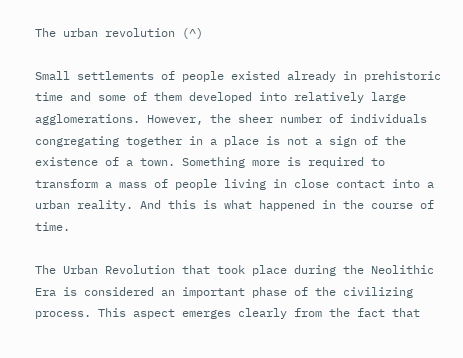The urban revolution (^)

Small settlements of people existed already in prehistoric time and some of them developed into relatively large agglomerations. However, the sheer number of individuals congregating together in a place is not a sign of the existence of a town. Something more is required to transform a mass of people living in close contact into a urban reality. And this is what happened in the course of time.

The Urban Revolution that took place during the Neolithic Era is considered an important phase of the civilizing process. This aspect emerges clearly from the fact that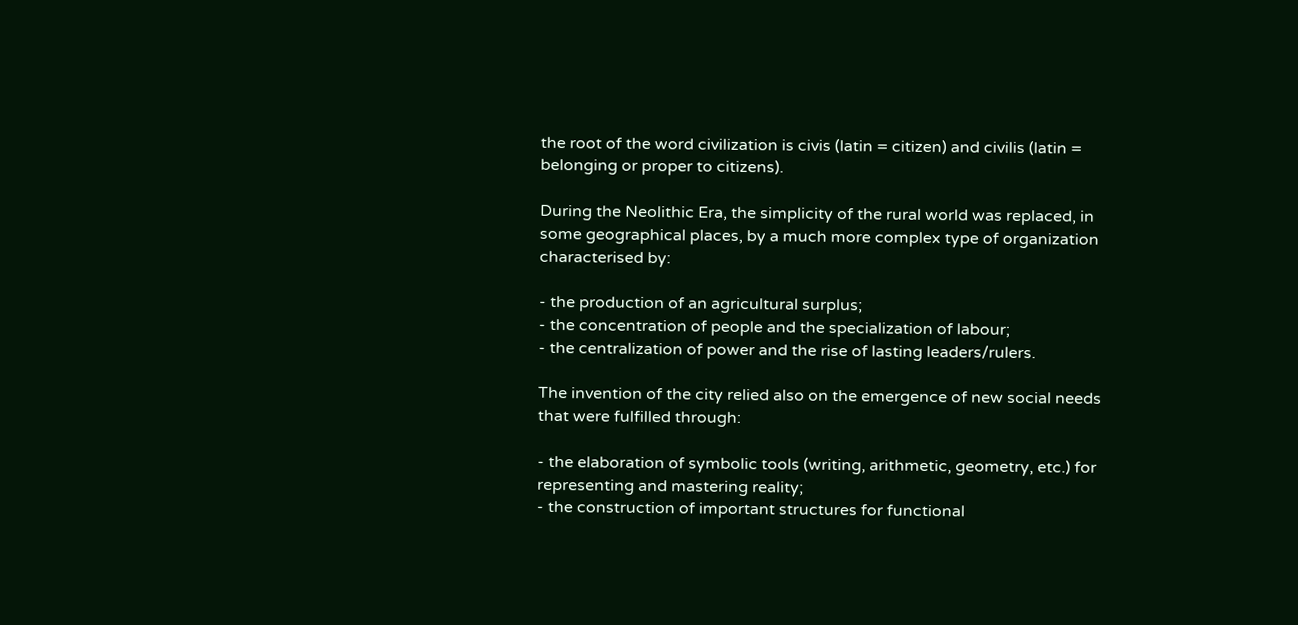the root of the word civilization is civis (latin = citizen) and civilis (latin = belonging or proper to citizens).

During the Neolithic Era, the simplicity of the rural world was replaced, in some geographical places, by a much more complex type of organization characterised by:

- the production of an agricultural surplus;
- the concentration of people and the specialization of labour;
- the centralization of power and the rise of lasting leaders/rulers.

The invention of the city relied also on the emergence of new social needs that were fulfilled through:

- the elaboration of symbolic tools (writing, arithmetic, geometry, etc.) for representing and mastering reality;
- the construction of important structures for functional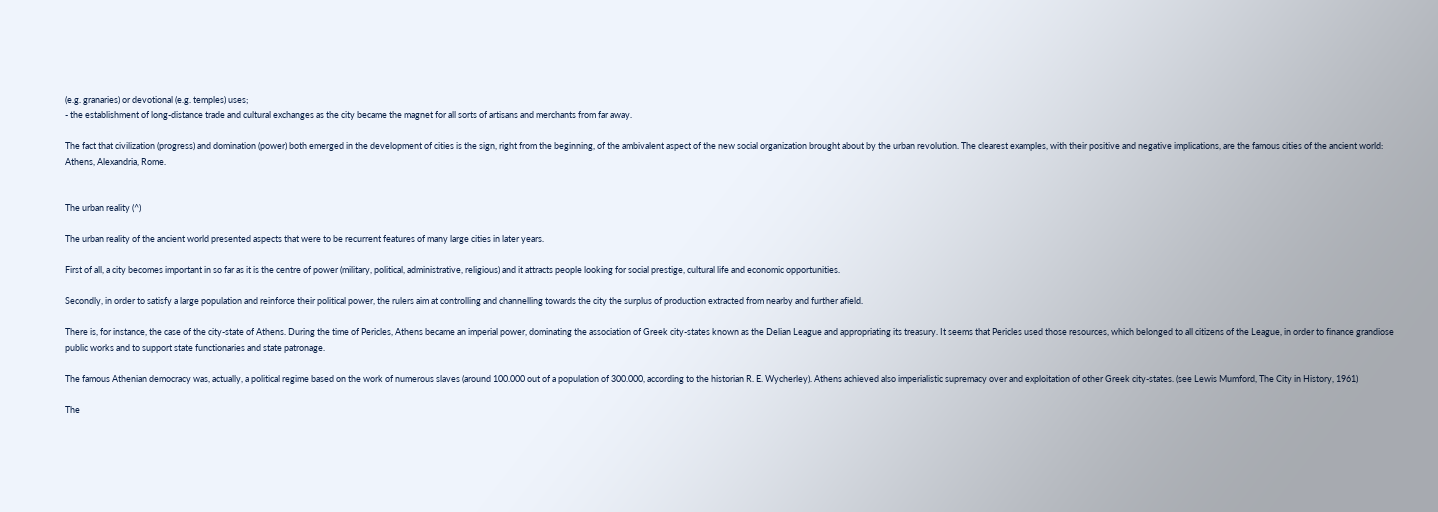(e.g. granaries) or devotional (e.g. temples) uses;
- the establishment of long-distance trade and cultural exchanges as the city became the magnet for all sorts of artisans and merchants from far away.

The fact that civilization (progress) and domination (power) both emerged in the development of cities is the sign, right from the beginning, of the ambivalent aspect of the new social organization brought about by the urban revolution. The clearest examples, with their positive and negative implications, are the famous cities of the ancient world: Athens, Alexandria, Rome.


The urban reality (^)

The urban reality of the ancient world presented aspects that were to be recurrent features of many large cities in later years.

First of all, a city becomes important in so far as it is the centre of power (military, political, administrative, religious) and it attracts people looking for social prestige, cultural life and economic opportunities.

Secondly, in order to satisfy a large population and reinforce their political power, the rulers aim at controlling and channelling towards the city the surplus of production extracted from nearby and further afield.

There is, for instance, the case of the city-state of Athens. During the time of Pericles, Athens became an imperial power, dominating the association of Greek city-states known as the Delian League and appropriating its treasury. It seems that Pericles used those resources, which belonged to all citizens of the League, in order to finance grandiose public works and to support state functionaries and state patronage.

The famous Athenian democracy was, actually, a political regime based on the work of numerous slaves (around 100.000 out of a population of 300.000, according to the historian R. E. Wycherley). Athens achieved also imperialistic supremacy over and exploitation of other Greek city-states. (see Lewis Mumford, The City in History, 1961)

The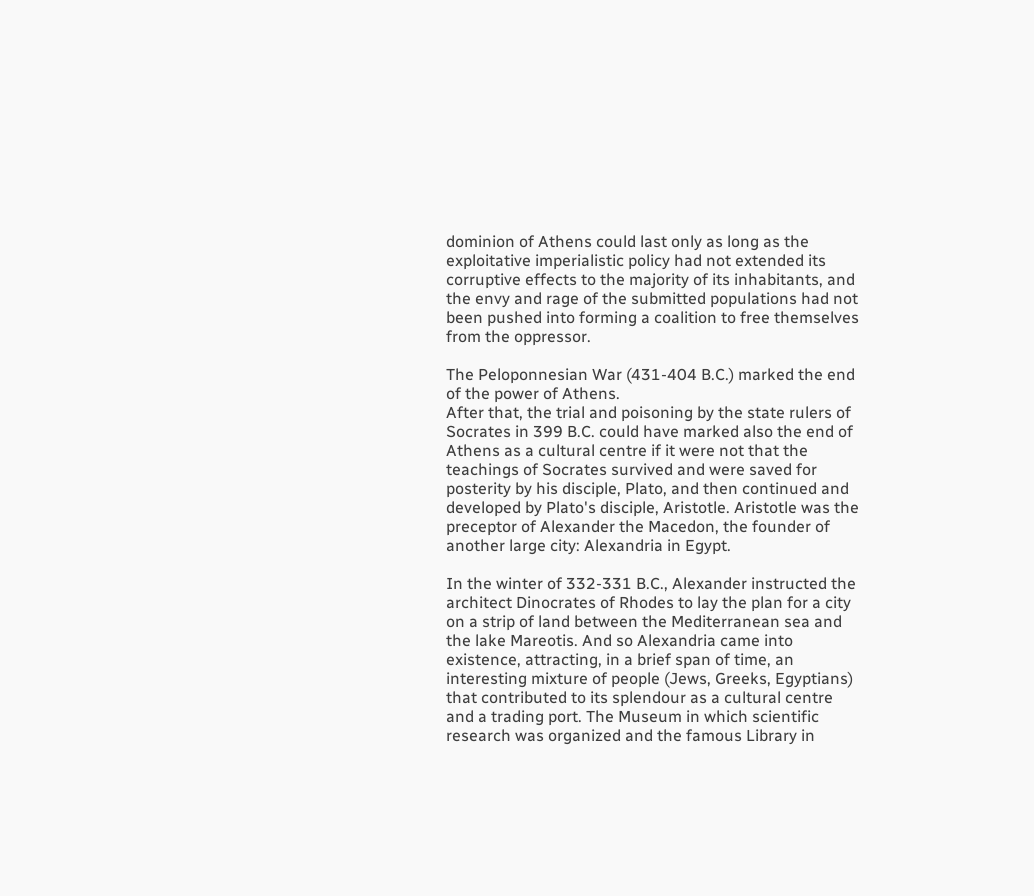dominion of Athens could last only as long as the exploitative imperialistic policy had not extended its corruptive effects to the majority of its inhabitants, and the envy and rage of the submitted populations had not been pushed into forming a coalition to free themselves from the oppressor.

The Peloponnesian War (431-404 B.C.) marked the end of the power of Athens.
After that, the trial and poisoning by the state rulers of Socrates in 399 B.C. could have marked also the end of Athens as a cultural centre if it were not that the teachings of Socrates survived and were saved for posterity by his disciple, Plato, and then continued and developed by Plato's disciple, Aristotle. Aristotle was the preceptor of Alexander the Macedon, the founder of another large city: Alexandria in Egypt.

In the winter of 332-331 B.C., Alexander instructed the architect Dinocrates of Rhodes to lay the plan for a city on a strip of land between the Mediterranean sea and the lake Mareotis. And so Alexandria came into existence, attracting, in a brief span of time, an interesting mixture of people (Jews, Greeks, Egyptians) that contributed to its splendour as a cultural centre and a trading port. The Museum in which scientific research was organized and the famous Library in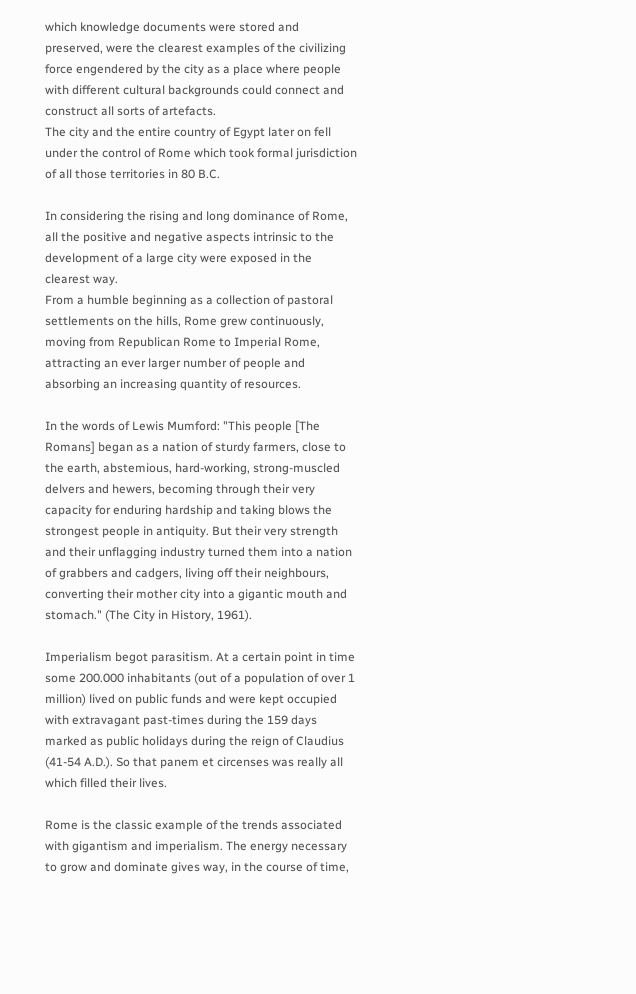which knowledge documents were stored and preserved, were the clearest examples of the civilizing force engendered by the city as a place where people with different cultural backgrounds could connect and construct all sorts of artefacts.
The city and the entire country of Egypt later on fell under the control of Rome which took formal jurisdiction of all those territories in 80 B.C.

In considering the rising and long dominance of Rome, all the positive and negative aspects intrinsic to the development of a large city were exposed in the clearest way.
From a humble beginning as a collection of pastoral settlements on the hills, Rome grew continuously, moving from Republican Rome to Imperial Rome, attracting an ever larger number of people and absorbing an increasing quantity of resources.

In the words of Lewis Mumford: "This people [The Romans] began as a nation of sturdy farmers, close to the earth, abstemious, hard-working, strong-muscled delvers and hewers, becoming through their very capacity for enduring hardship and taking blows the strongest people in antiquity. But their very strength and their unflagging industry turned them into a nation of grabbers and cadgers, living off their neighbours, converting their mother city into a gigantic mouth and stomach." (The City in History, 1961).

Imperialism begot parasitism. At a certain point in time some 200.000 inhabitants (out of a population of over 1 million) lived on public funds and were kept occupied with extravagant past-times during the 159 days marked as public holidays during the reign of Claudius (41-54 A.D.). So that panem et circenses was really all which filled their lives.

Rome is the classic example of the trends associated with gigantism and imperialism. The energy necessary to grow and dominate gives way, in the course of time,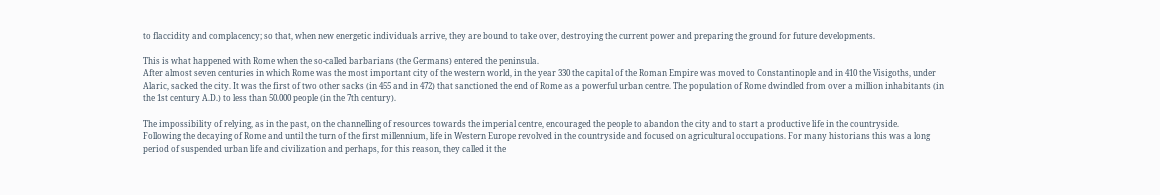to flaccidity and complacency; so that, when new energetic individuals arrive, they are bound to take over, destroying the current power and preparing the ground for future developments.

This is what happened with Rome when the so-called barbarians (the Germans) entered the peninsula.
After almost seven centuries in which Rome was the most important city of the western world, in the year 330 the capital of the Roman Empire was moved to Constantinople and in 410 the Visigoths, under Alaric, sacked the city. It was the first of two other sacks (in 455 and in 472) that sanctioned the end of Rome as a powerful urban centre. The population of Rome dwindled from over a million inhabitants (in the 1st century A.D.) to less than 50.000 people (in the 7th century).

The impossibility of relying, as in the past, on the channelling of resources towards the imperial centre, encouraged the people to abandon the city and to start a productive life in the countryside.
Following the decaying of Rome and until the turn of the first millennium, life in Western Europe revolved in the countryside and focused on agricultural occupations. For many historians this was a long period of suspended urban life and civilization and perhaps, for this reason, they called it the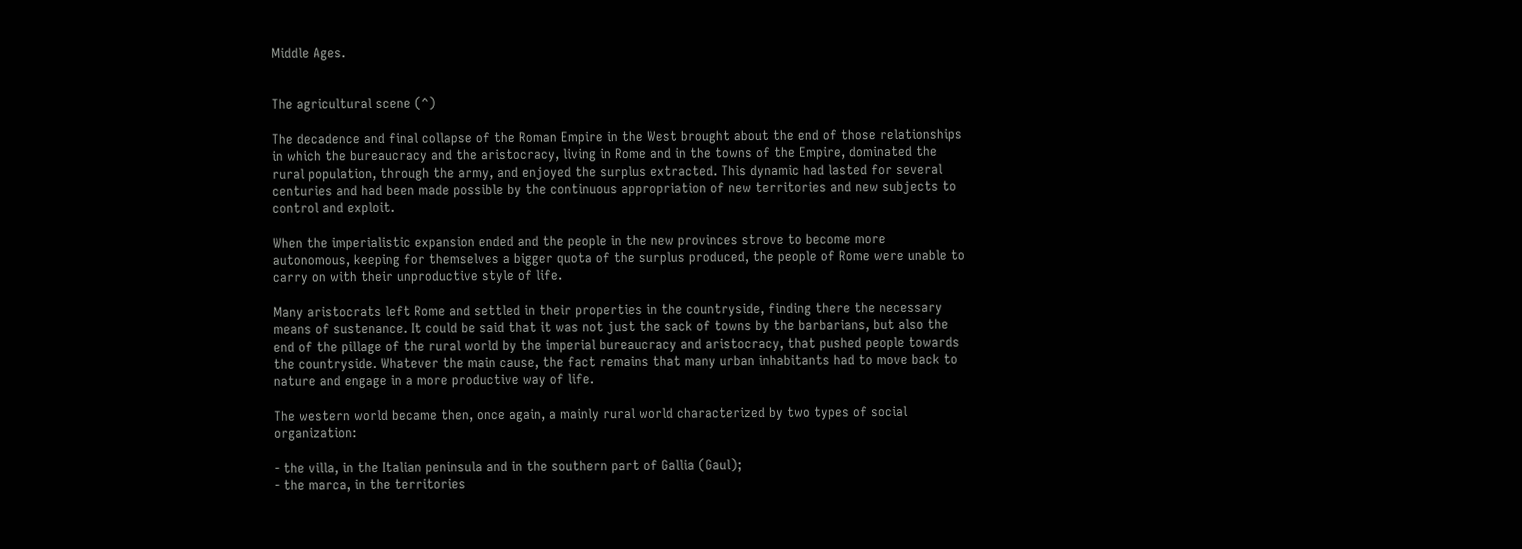Middle Ages.


The agricultural scene (^)

The decadence and final collapse of the Roman Empire in the West brought about the end of those relationships in which the bureaucracy and the aristocracy, living in Rome and in the towns of the Empire, dominated the rural population, through the army, and enjoyed the surplus extracted. This dynamic had lasted for several centuries and had been made possible by the continuous appropriation of new territories and new subjects to control and exploit.

When the imperialistic expansion ended and the people in the new provinces strove to become more autonomous, keeping for themselves a bigger quota of the surplus produced, the people of Rome were unable to carry on with their unproductive style of life.

Many aristocrats left Rome and settled in their properties in the countryside, finding there the necessary means of sustenance. It could be said that it was not just the sack of towns by the barbarians, but also the end of the pillage of the rural world by the imperial bureaucracy and aristocracy, that pushed people towards the countryside. Whatever the main cause, the fact remains that many urban inhabitants had to move back to nature and engage in a more productive way of life.

The western world became then, once again, a mainly rural world characterized by two types of social organization:

- the villa, in the Italian peninsula and in the southern part of Gallia (Gaul);
- the marca, in the territories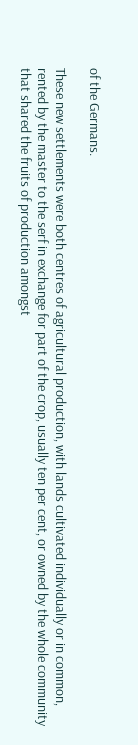of the Germans.

These new settlements were both centres of agricultural production, with lands cultivated individually or in common, rented by the master to the serf in exchange for part of the crop, usually ten per cent, or owned by the whole community that shared the fruits of production amongst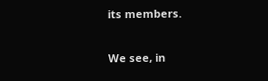its members.

We see, in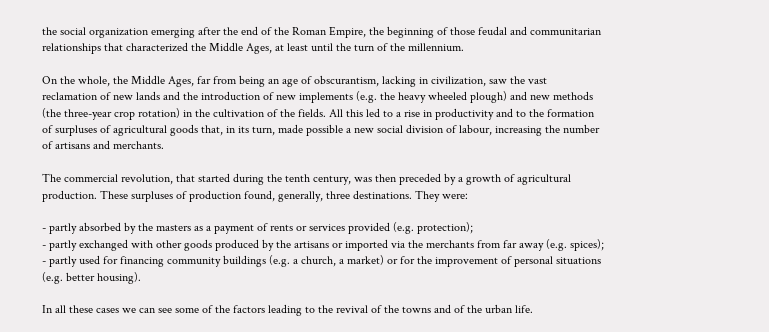the social organization emerging after the end of the Roman Empire, the beginning of those feudal and communitarian relationships that characterized the Middle Ages, at least until the turn of the millennium.

On the whole, the Middle Ages, far from being an age of obscurantism, lacking in civilization, saw the vast reclamation of new lands and the introduction of new implements (e.g. the heavy wheeled plough) and new methods (the three-year crop rotation) in the cultivation of the fields. All this led to a rise in productivity and to the formation of surpluses of agricultural goods that, in its turn, made possible a new social division of labour, increasing the number of artisans and merchants.

The commercial revolution, that started during the tenth century, was then preceded by a growth of agricultural production. These surpluses of production found, generally, three destinations. They were:

- partly absorbed by the masters as a payment of rents or services provided (e.g. protection);
- partly exchanged with other goods produced by the artisans or imported via the merchants from far away (e.g. spices);
- partly used for financing community buildings (e.g. a church, a market) or for the improvement of personal situations (e.g. better housing).

In all these cases we can see some of the factors leading to the revival of the towns and of the urban life.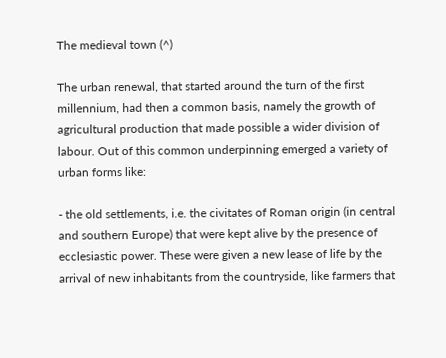The medieval town (^)

The urban renewal, that started around the turn of the first millennium, had then a common basis, namely the growth of agricultural production that made possible a wider division of labour. Out of this common underpinning emerged a variety of urban forms like:

- the old settlements, i.e. the civitates of Roman origin (in central and southern Europe) that were kept alive by the presence of ecclesiastic power. These were given a new lease of life by the arrival of new inhabitants from the countryside, like farmers that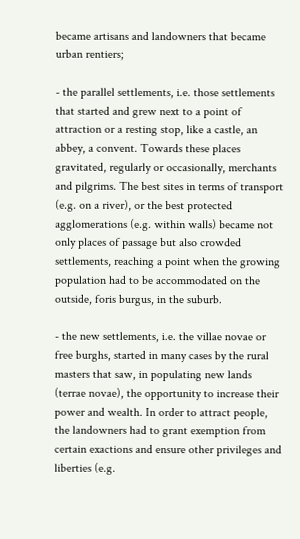became artisans and landowners that became urban rentiers;

- the parallel settlements, i.e. those settlements that started and grew next to a point of attraction or a resting stop, like a castle, an abbey, a convent. Towards these places gravitated, regularly or occasionally, merchants and pilgrims. The best sites in terms of transport (e.g. on a river), or the best protected agglomerations (e.g. within walls) became not only places of passage but also crowded settlements, reaching a point when the growing population had to be accommodated on the outside, foris burgus, in the suburb.

- the new settlements, i.e. the villae novae or free burghs, started in many cases by the rural masters that saw, in populating new lands (terrae novae), the opportunity to increase their power and wealth. In order to attract people, the landowners had to grant exemption from certain exactions and ensure other privileges and liberties (e.g.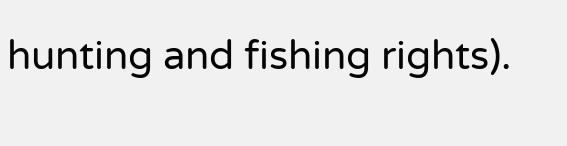hunting and fishing rights).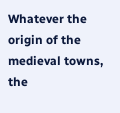Whatever the origin of the medieval towns, the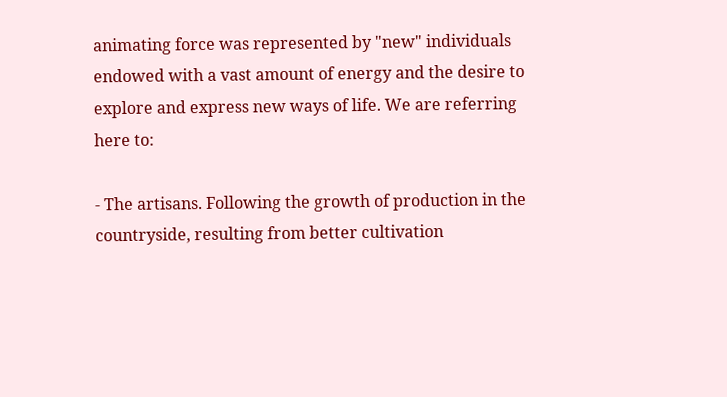animating force was represented by "new" individuals endowed with a vast amount of energy and the desire to explore and express new ways of life. We are referring here to:

- The artisans. Following the growth of production in the countryside, resulting from better cultivation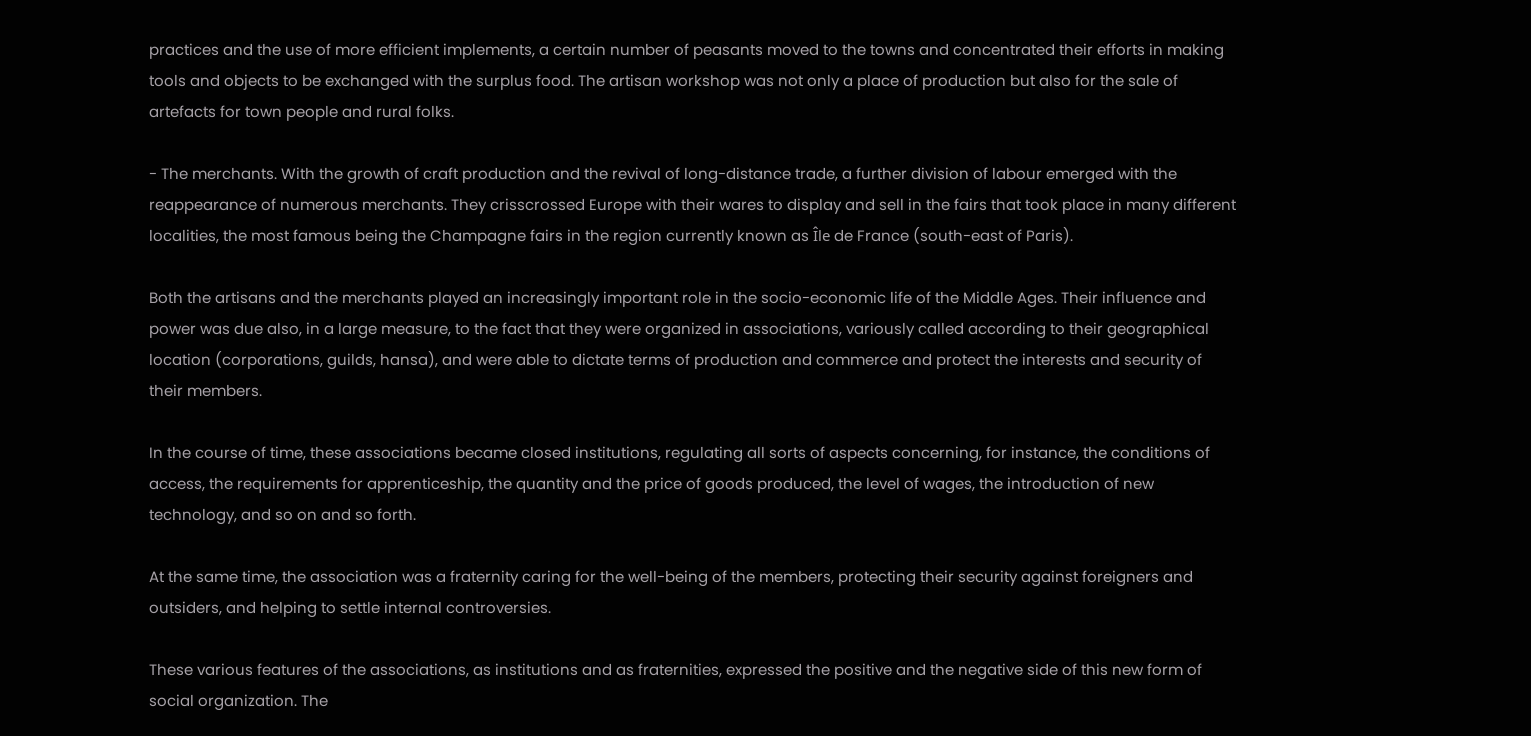practices and the use of more efficient implements, a certain number of peasants moved to the towns and concentrated their efforts in making tools and objects to be exchanged with the surplus food. The artisan workshop was not only a place of production but also for the sale of artefacts for town people and rural folks.

- The merchants. With the growth of craft production and the revival of long-distance trade, a further division of labour emerged with the reappearance of numerous merchants. They crisscrossed Europe with their wares to display and sell in the fairs that took place in many different localities, the most famous being the Champagne fairs in the region currently known as Île de France (south-east of Paris).

Both the artisans and the merchants played an increasingly important role in the socio-economic life of the Middle Ages. Their influence and power was due also, in a large measure, to the fact that they were organized in associations, variously called according to their geographical location (corporations, guilds, hansa), and were able to dictate terms of production and commerce and protect the interests and security of their members.

In the course of time, these associations became closed institutions, regulating all sorts of aspects concerning, for instance, the conditions of access, the requirements for apprenticeship, the quantity and the price of goods produced, the level of wages, the introduction of new technology, and so on and so forth.

At the same time, the association was a fraternity caring for the well-being of the members, protecting their security against foreigners and outsiders, and helping to settle internal controversies.

These various features of the associations, as institutions and as fraternities, expressed the positive and the negative side of this new form of social organization. The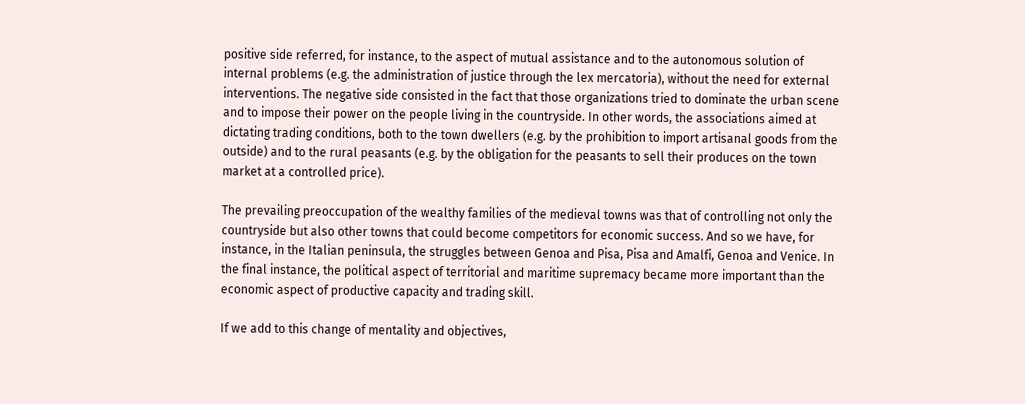positive side referred, for instance, to the aspect of mutual assistance and to the autonomous solution of internal problems (e.g. the administration of justice through the lex mercatoria), without the need for external interventions. The negative side consisted in the fact that those organizations tried to dominate the urban scene and to impose their power on the people living in the countryside. In other words, the associations aimed at dictating trading conditions, both to the town dwellers (e.g. by the prohibition to import artisanal goods from the outside) and to the rural peasants (e.g. by the obligation for the peasants to sell their produces on the town market at a controlled price).

The prevailing preoccupation of the wealthy families of the medieval towns was that of controlling not only the countryside but also other towns that could become competitors for economic success. And so we have, for instance, in the Italian peninsula, the struggles between Genoa and Pisa, Pisa and Amalfi, Genoa and Venice. In the final instance, the political aspect of territorial and maritime supremacy became more important than the economic aspect of productive capacity and trading skill.

If we add to this change of mentality and objectives,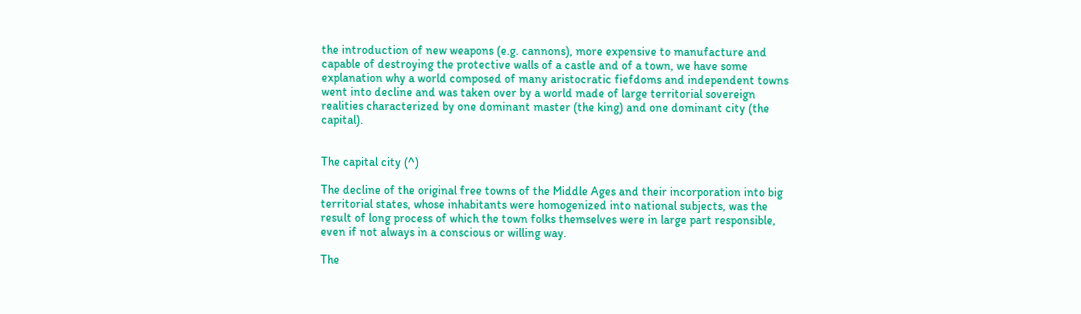the introduction of new weapons (e.g. cannons), more expensive to manufacture and capable of destroying the protective walls of a castle and of a town, we have some explanation why a world composed of many aristocratic fiefdoms and independent towns went into decline and was taken over by a world made of large territorial sovereign realities characterized by one dominant master (the king) and one dominant city (the capital).


The capital city (^)

The decline of the original free towns of the Middle Ages and their incorporation into big territorial states, whose inhabitants were homogenized into national subjects, was the result of long process of which the town folks themselves were in large part responsible, even if not always in a conscious or willing way.

The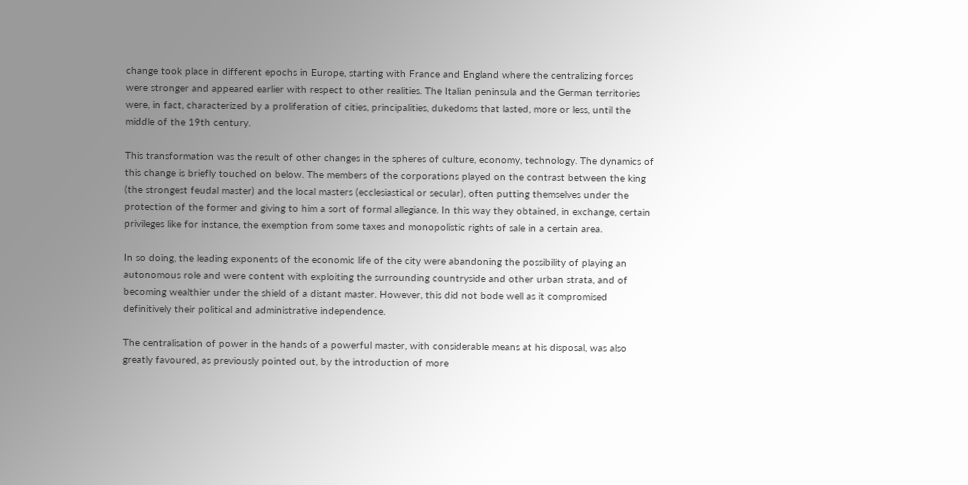change took place in different epochs in Europe, starting with France and England where the centralizing forces were stronger and appeared earlier with respect to other realities. The Italian peninsula and the German territories were, in fact, characterized by a proliferation of cities, principalities, dukedoms that lasted, more or less, until the middle of the 19th century.

This transformation was the result of other changes in the spheres of culture, economy, technology. The dynamics of this change is briefly touched on below. The members of the corporations played on the contrast between the king (the strongest feudal master) and the local masters (ecclesiastical or secular), often putting themselves under the protection of the former and giving to him a sort of formal allegiance. In this way they obtained, in exchange, certain privileges like for instance, the exemption from some taxes and monopolistic rights of sale in a certain area.

In so doing, the leading exponents of the economic life of the city were abandoning the possibility of playing an autonomous role and were content with exploiting the surrounding countryside and other urban strata, and of becoming wealthier under the shield of a distant master. However, this did not bode well as it compromised definitively their political and administrative independence.

The centralisation of power in the hands of a powerful master, with considerable means at his disposal, was also greatly favoured, as previously pointed out, by the introduction of more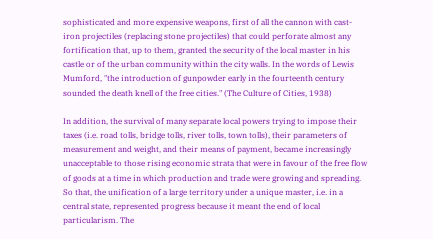sophisticated and more expensive weapons, first of all the cannon with cast-iron projectiles (replacing stone projectiles) that could perforate almost any fortification that, up to them, granted the security of the local master in his castle or of the urban community within the city walls. In the words of Lewis Mumford, "the introduction of gunpowder early in the fourteenth century sounded the death knell of the free cities." (The Culture of Cities, 1938)

In addition, the survival of many separate local powers trying to impose their taxes (i.e. road tolls, bridge tolls, river tolls, town tolls), their parameters of measurement and weight, and their means of payment, became increasingly unacceptable to those rising economic strata that were in favour of the free flow of goods at a time in which production and trade were growing and spreading. So that, the unification of a large territory under a unique master, i.e. in a central state, represented progress because it meant the end of local particularism. The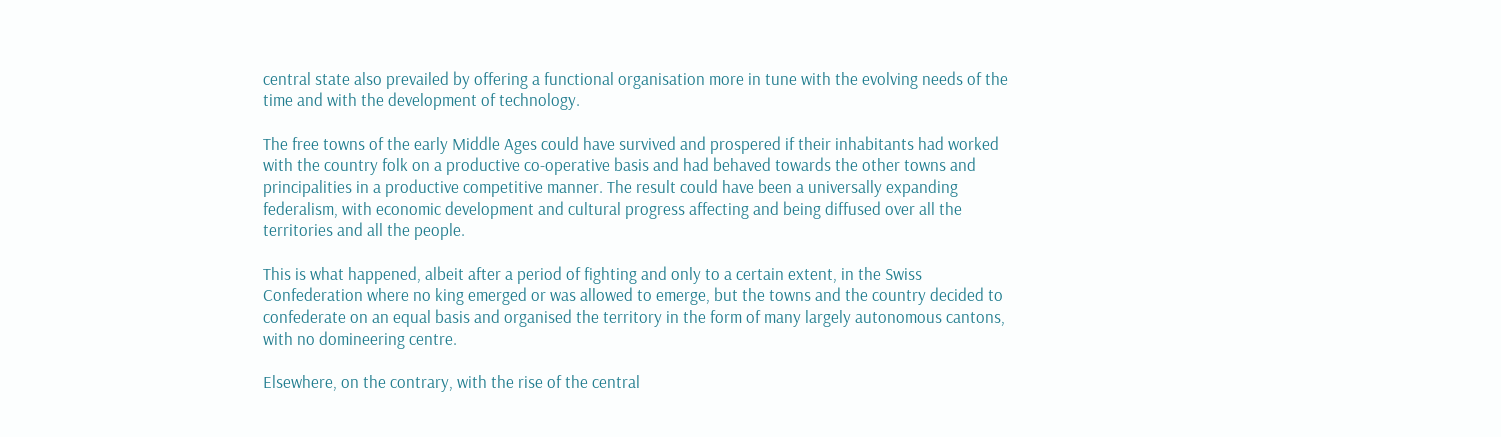central state also prevailed by offering a functional organisation more in tune with the evolving needs of the time and with the development of technology.

The free towns of the early Middle Ages could have survived and prospered if their inhabitants had worked with the country folk on a productive co-operative basis and had behaved towards the other towns and principalities in a productive competitive manner. The result could have been a universally expanding federalism, with economic development and cultural progress affecting and being diffused over all the territories and all the people.

This is what happened, albeit after a period of fighting and only to a certain extent, in the Swiss Confederation where no king emerged or was allowed to emerge, but the towns and the country decided to confederate on an equal basis and organised the territory in the form of many largely autonomous cantons, with no domineering centre.

Elsewhere, on the contrary, with the rise of the central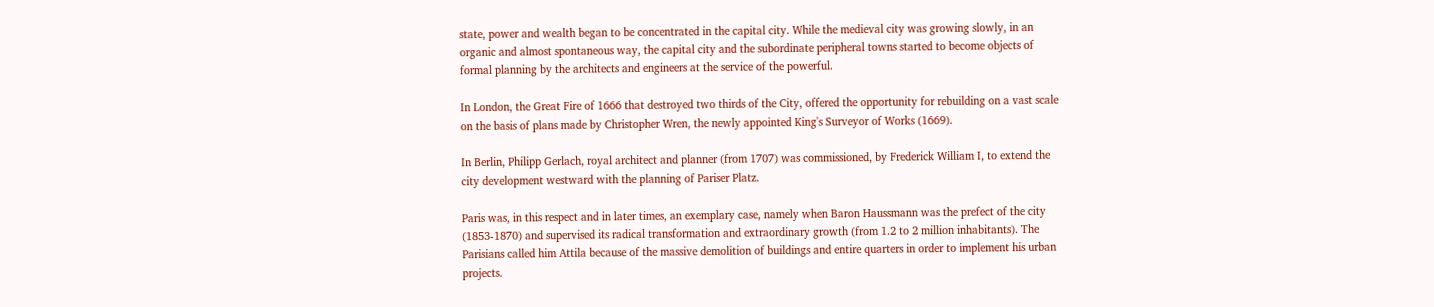state, power and wealth began to be concentrated in the capital city. While the medieval city was growing slowly, in an organic and almost spontaneous way, the capital city and the subordinate peripheral towns started to become objects of formal planning by the architects and engineers at the service of the powerful.

In London, the Great Fire of 1666 that destroyed two thirds of the City, offered the opportunity for rebuilding on a vast scale on the basis of plans made by Christopher Wren, the newly appointed King's Surveyor of Works (1669).

In Berlin, Philipp Gerlach, royal architect and planner (from 1707) was commissioned, by Frederick William I, to extend the city development westward with the planning of Pariser Platz.

Paris was, in this respect and in later times, an exemplary case, namely when Baron Haussmann was the prefect of the city (1853-1870) and supervised its radical transformation and extraordinary growth (from 1.2 to 2 million inhabitants). The Parisians called him Attila because of the massive demolition of buildings and entire quarters in order to implement his urban projects.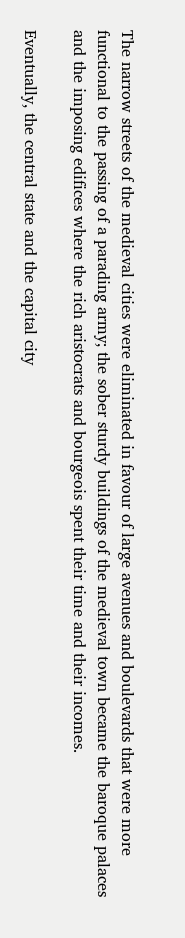The narrow streets of the medieval cities were eliminated in favour of large avenues and boulevards that were more functional to the passing of a parading army; the sober sturdy buildings of the medieval town became the baroque palaces and the imposing edifices where the rich aristocrats and bourgeois spent their time and their incomes.

Eventually, the central state and the capital city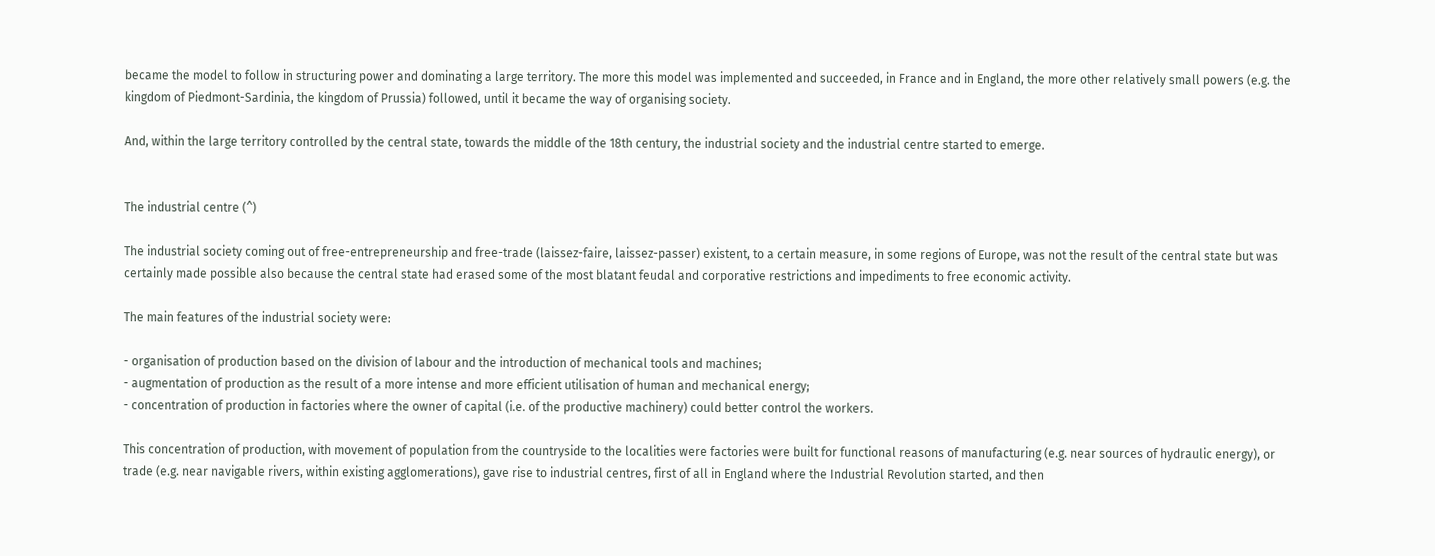became the model to follow in structuring power and dominating a large territory. The more this model was implemented and succeeded, in France and in England, the more other relatively small powers (e.g. the kingdom of Piedmont-Sardinia, the kingdom of Prussia) followed, until it became the way of organising society.

And, within the large territory controlled by the central state, towards the middle of the 18th century, the industrial society and the industrial centre started to emerge.


The industrial centre (^)

The industrial society coming out of free-entrepreneurship and free-trade (laissez-faire, laissez-passer) existent, to a certain measure, in some regions of Europe, was not the result of the central state but was certainly made possible also because the central state had erased some of the most blatant feudal and corporative restrictions and impediments to free economic activity.

The main features of the industrial society were:

- organisation of production based on the division of labour and the introduction of mechanical tools and machines;
- augmentation of production as the result of a more intense and more efficient utilisation of human and mechanical energy;
- concentration of production in factories where the owner of capital (i.e. of the productive machinery) could better control the workers.

This concentration of production, with movement of population from the countryside to the localities were factories were built for functional reasons of manufacturing (e.g. near sources of hydraulic energy), or trade (e.g. near navigable rivers, within existing agglomerations), gave rise to industrial centres, first of all in England where the Industrial Revolution started, and then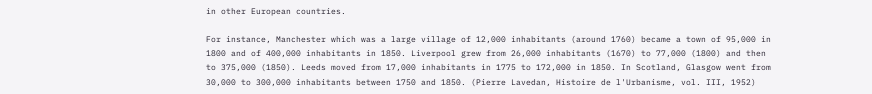in other European countries.

For instance, Manchester which was a large village of 12,000 inhabitants (around 1760) became a town of 95,000 in 1800 and of 400,000 inhabitants in 1850. Liverpool grew from 26,000 inhabitants (1670) to 77,000 (1800) and then to 375,000 (1850). Leeds moved from 17,000 inhabitants in 1775 to 172,000 in 1850. In Scotland, Glasgow went from 30,000 to 300,000 inhabitants between 1750 and 1850. (Pierre Lavedan, Histoire de l'Urbanisme, vol. III, 1952)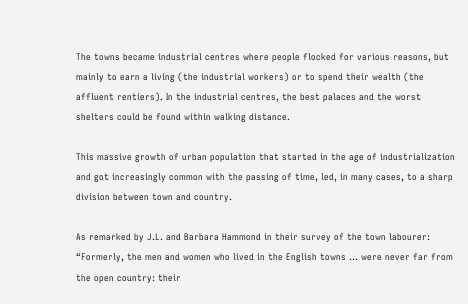The towns became industrial centres where people flocked for various reasons, but mainly to earn a living (the industrial workers) or to spend their wealth (the affluent rentiers). In the industrial centres, the best palaces and the worst shelters could be found within walking distance.

This massive growth of urban population that started in the age of industrialization and got increasingly common with the passing of time, led, in many cases, to a sharp division between town and country.

As remarked by J.L. and Barbara Hammond in their survey of the town labourer:
“Formerly, the men and women who lived in the English towns ... were never far from the open country: their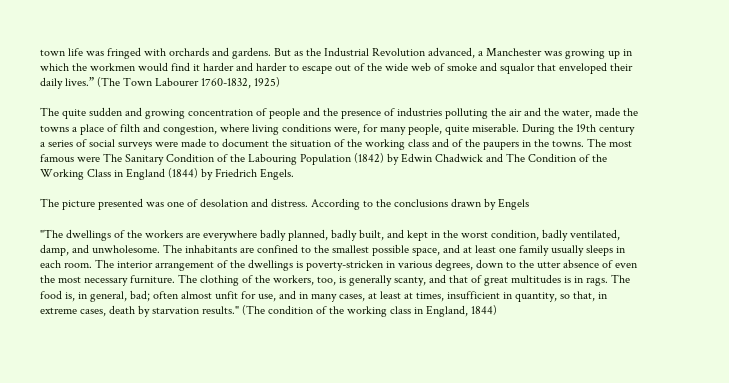town life was fringed with orchards and gardens. But as the Industrial Revolution advanced, a Manchester was growing up in which the workmen would find it harder and harder to escape out of the wide web of smoke and squalor that enveloped their daily lives.” (The Town Labourer 1760-1832, 1925)

The quite sudden and growing concentration of people and the presence of industries polluting the air and the water, made the towns a place of filth and congestion, where living conditions were, for many people, quite miserable. During the 19th century a series of social surveys were made to document the situation of the working class and of the paupers in the towns. The most famous were The Sanitary Condition of the Labouring Population (1842) by Edwin Chadwick and The Condition of the Working Class in England (1844) by Friedrich Engels.

The picture presented was one of desolation and distress. According to the conclusions drawn by Engels

"The dwellings of the workers are everywhere badly planned, badly built, and kept in the worst condition, badly ventilated, damp, and unwholesome. The inhabitants are confined to the smallest possible space, and at least one family usually sleeps in each room. The interior arrangement of the dwellings is poverty-stricken in various degrees, down to the utter absence of even the most necessary furniture. The clothing of the workers, too, is generally scanty, and that of great multitudes is in rags. The food is, in general, bad; often almost unfit for use, and in many cases, at least at times, insufficient in quantity, so that, in extreme cases, death by starvation results." (The condition of the working class in England, 1844)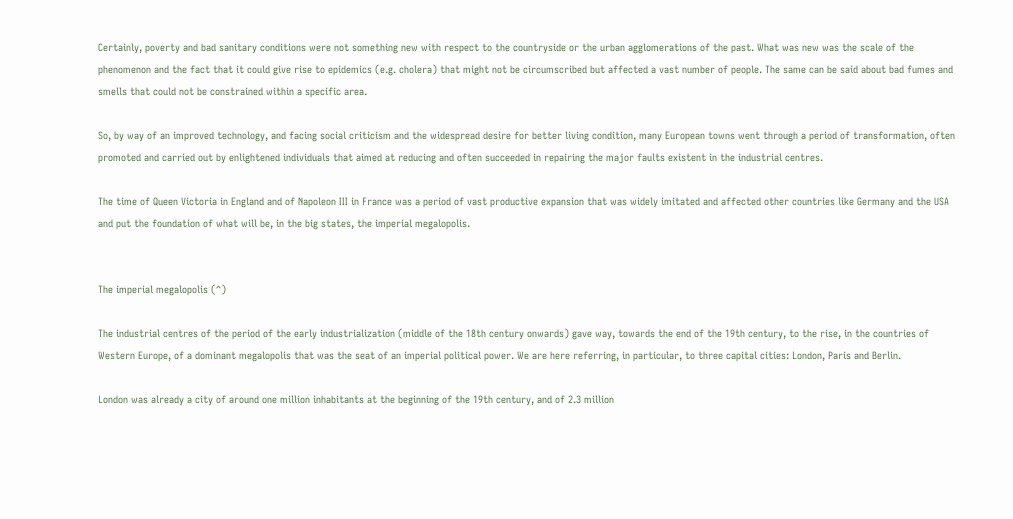Certainly, poverty and bad sanitary conditions were not something new with respect to the countryside or the urban agglomerations of the past. What was new was the scale of the phenomenon and the fact that it could give rise to epidemics (e.g. cholera) that might not be circumscribed but affected a vast number of people. The same can be said about bad fumes and smells that could not be constrained within a specific area.

So, by way of an improved technology, and facing social criticism and the widespread desire for better living condition, many European towns went through a period of transformation, often promoted and carried out by enlightened individuals that aimed at reducing and often succeeded in repairing the major faults existent in the industrial centres.

The time of Queen Victoria in England and of Napoleon III in France was a period of vast productive expansion that was widely imitated and affected other countries like Germany and the USA and put the foundation of what will be, in the big states, the imperial megalopolis.


The imperial megalopolis (^)

The industrial centres of the period of the early industrialization (middle of the 18th century onwards) gave way, towards the end of the 19th century, to the rise, in the countries of Western Europe, of a dominant megalopolis that was the seat of an imperial political power. We are here referring, in particular, to three capital cities: London, Paris and Berlin.

London was already a city of around one million inhabitants at the beginning of the 19th century, and of 2.3 million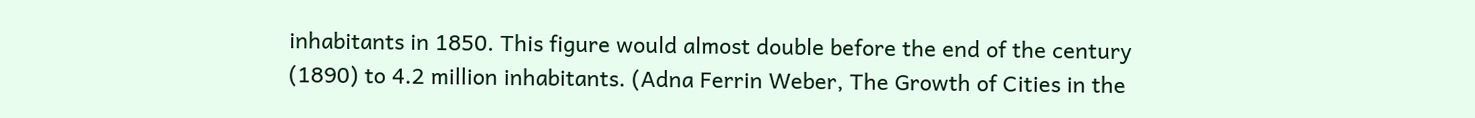inhabitants in 1850. This figure would almost double before the end of the century (1890) to 4.2 million inhabitants. (Adna Ferrin Weber, The Growth of Cities in the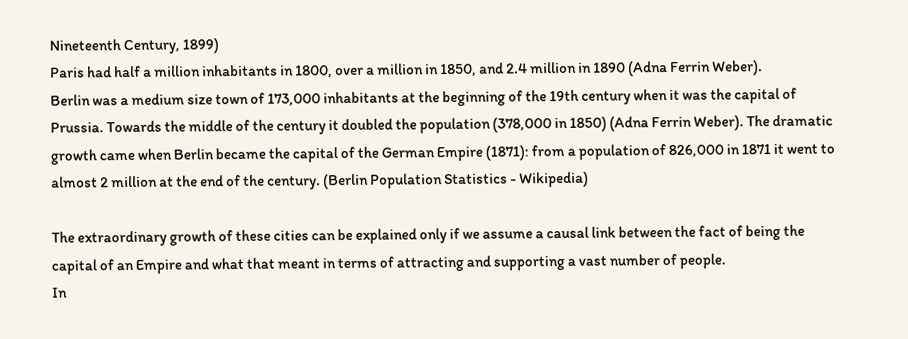Nineteenth Century, 1899)
Paris had half a million inhabitants in 1800, over a million in 1850, and 2.4 million in 1890 (Adna Ferrin Weber).
Berlin was a medium size town of 173,000 inhabitants at the beginning of the 19th century when it was the capital of Prussia. Towards the middle of the century it doubled the population (378,000 in 1850) (Adna Ferrin Weber). The dramatic growth came when Berlin became the capital of the German Empire (1871): from a population of 826,000 in 1871 it went to almost 2 million at the end of the century. (Berlin Population Statistics - Wikipedia)

The extraordinary growth of these cities can be explained only if we assume a causal link between the fact of being the capital of an Empire and what that meant in terms of attracting and supporting a vast number of people.
In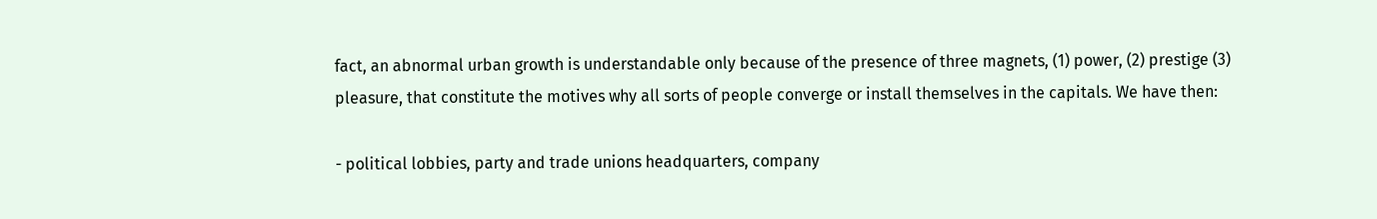fact, an abnormal urban growth is understandable only because of the presence of three magnets, (1) power, (2) prestige (3) pleasure, that constitute the motives why all sorts of people converge or install themselves in the capitals. We have then:

- political lobbies, party and trade unions headquarters, company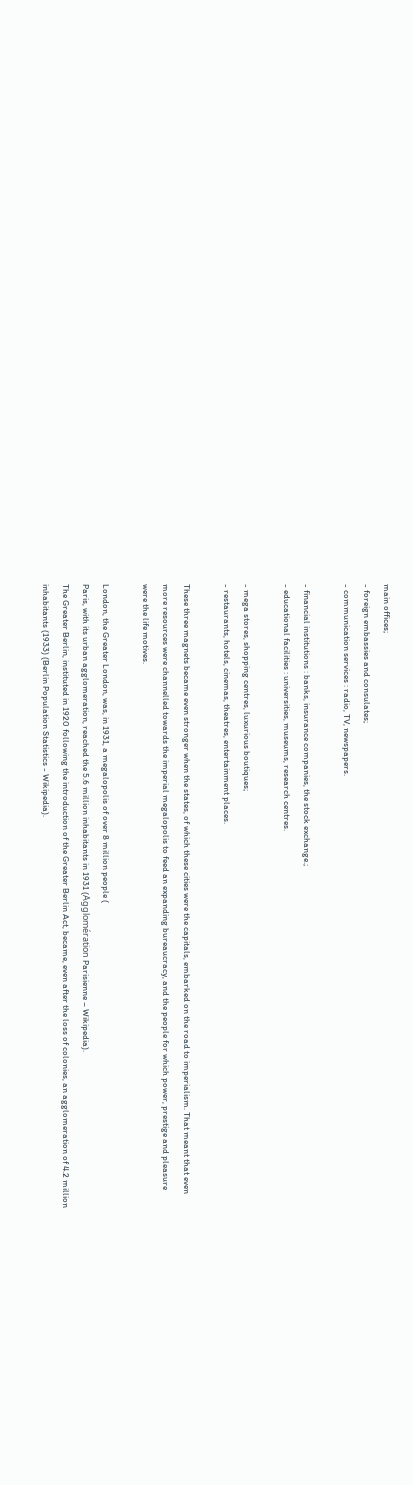main offices;
- foreign embassies and consulates;
- communication services : radio, TV, newspapers.

- financial institutions : banks, insurance companies, the stock exchange.;
- educational facilities : universities, museums, research centres.

- mega stores, shopping centres, luxurious boutiques;
- restaurants, hotels, cinemas, theatres, entertainment places.

These three magnets became even stronger when the states, of which these cities were the capitals, embarked on the road to imperialism. That meant that even more resources were channelled towards the imperial megalopolis to feed an expanding bureaucracy, and the people for which power, prestige and pleasure were the life motives.

London, the Greater London, was, in 1931, a megalopolis of over 8 million people (
Paris, with its urban agglomeration, reached the 5.6 million inhabitants in 1931 (Agglomération Parisienne – Wikipedia).
The Greater Berlin, instituted in 1920 following the introduction of the Greater Berlin Act, became, even after the loss of colonies, an agglomeration of 4.2 million inhabitants (1933) (Berlin Population Statistics - Wikipedia).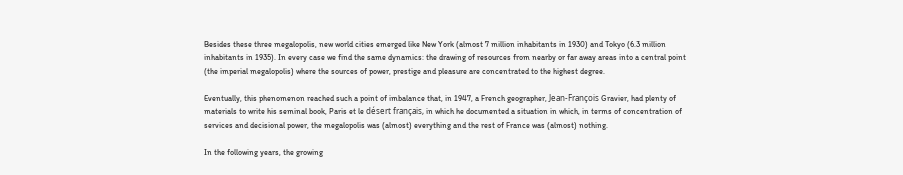Besides these three megalopolis, new world cities emerged like New York (almost 7 million inhabitants in 1930) and Tokyo (6.3 million inhabitants in 1935). In every case we find the same dynamics: the drawing of resources from nearby or far away areas into a central point (the imperial megalopolis) where the sources of power, prestige and pleasure are concentrated to the highest degree.

Eventually, this phenomenon reached such a point of imbalance that, in 1947, a French geographer, Jean-François Gravier, had plenty of materials to write his seminal book, Paris et le désert français, in which he documented a situation in which, in terms of concentration of services and decisional power, the megalopolis was (almost) everything and the rest of France was (almost) nothing.

In the following years, the growing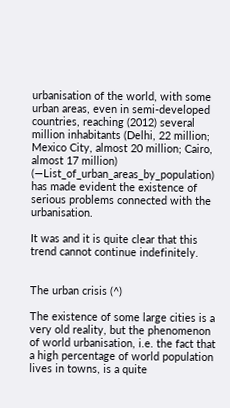urbanisation of the world, with some urban areas, even in semi-developed countries, reaching (2012) several million inhabitants (Delhi, 22 million; Mexico City, almost 20 million; Cairo, almost 17 million) (―List_of_urban_areas_by_population) has made evident the existence of serious problems connected with the urbanisation.

It was and it is quite clear that this trend cannot continue indefinitely.


The urban crisis (^)

The existence of some large cities is a very old reality, but the phenomenon of world urbanisation, i.e. the fact that a high percentage of world population lives in towns, is a quite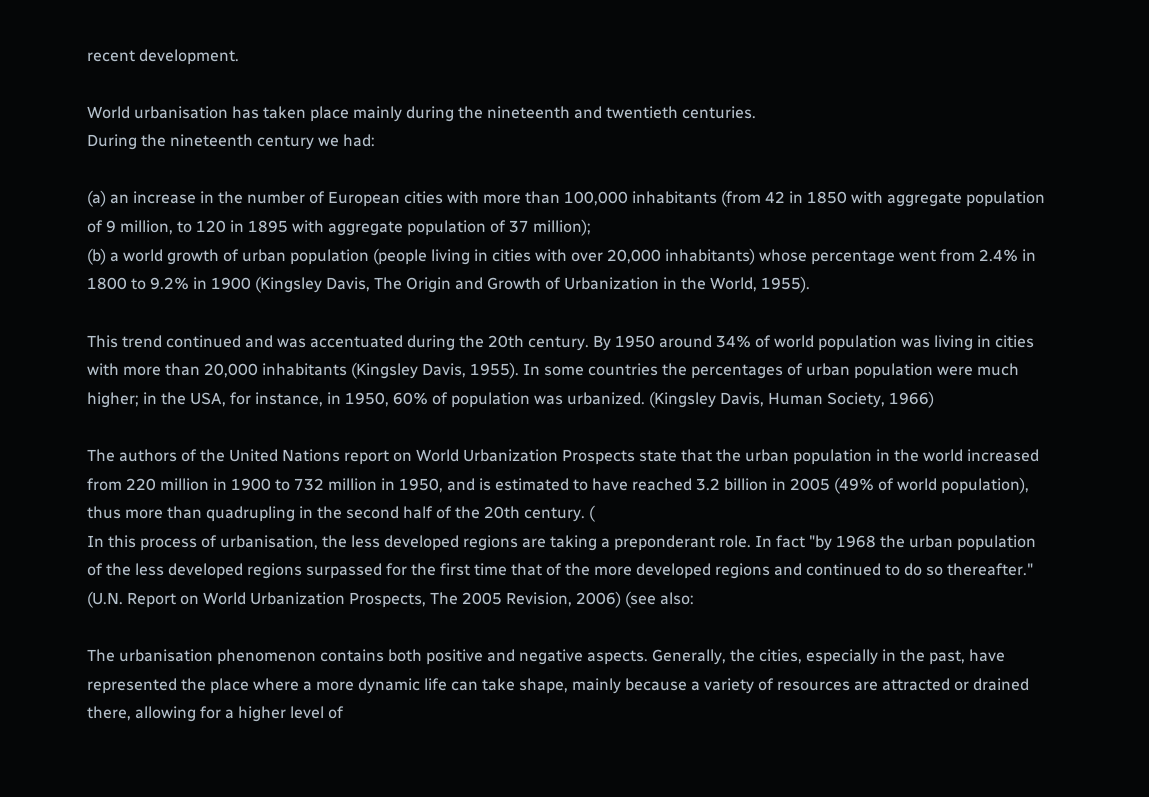recent development.

World urbanisation has taken place mainly during the nineteenth and twentieth centuries.
During the nineteenth century we had:

(a) an increase in the number of European cities with more than 100,000 inhabitants (from 42 in 1850 with aggregate population of 9 million, to 120 in 1895 with aggregate population of 37 million);
(b) a world growth of urban population (people living in cities with over 20,000 inhabitants) whose percentage went from 2.4% in 1800 to 9.2% in 1900 (Kingsley Davis, The Origin and Growth of Urbanization in the World, 1955).

This trend continued and was accentuated during the 20th century. By 1950 around 34% of world population was living in cities with more than 20,000 inhabitants (Kingsley Davis, 1955). In some countries the percentages of urban population were much higher; in the USA, for instance, in 1950, 60% of population was urbanized. (Kingsley Davis, Human Society, 1966)

The authors of the United Nations report on World Urbanization Prospects state that the urban population in the world increased from 220 million in 1900 to 732 million in 1950, and is estimated to have reached 3.2 billion in 2005 (49% of world population), thus more than quadrupling in the second half of the 20th century. (
In this process of urbanisation, the less developed regions are taking a preponderant role. In fact "by 1968 the urban population of the less developed regions surpassed for the first time that of the more developed regions and continued to do so thereafter." (U.N. Report on World Urbanization Prospects, The 2005 Revision, 2006) (see also:

The urbanisation phenomenon contains both positive and negative aspects. Generally, the cities, especially in the past, have represented the place where a more dynamic life can take shape, mainly because a variety of resources are attracted or drained there, allowing for a higher level of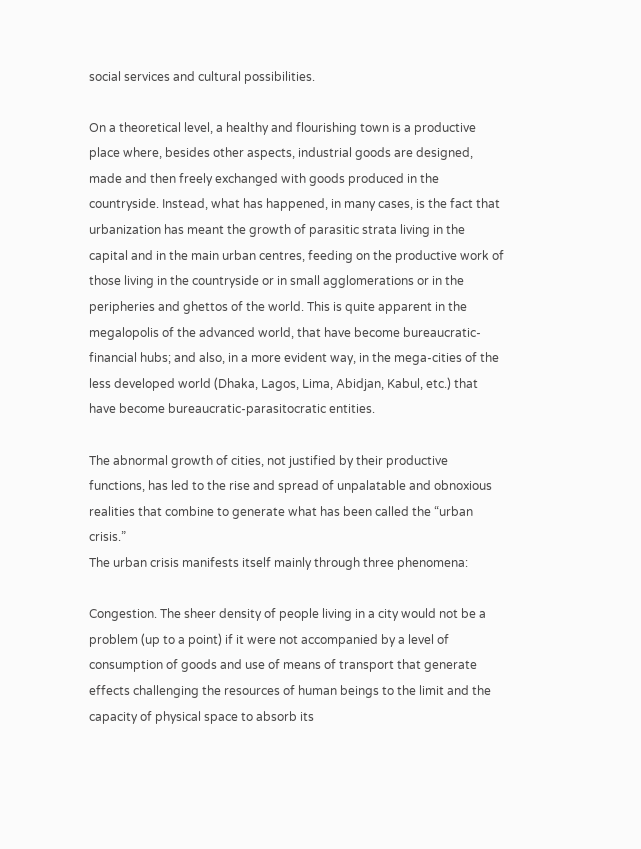social services and cultural possibilities.

On a theoretical level, a healthy and flourishing town is a productive place where, besides other aspects, industrial goods are designed, made and then freely exchanged with goods produced in the countryside. Instead, what has happened, in many cases, is the fact that urbanization has meant the growth of parasitic strata living in the capital and in the main urban centres, feeding on the productive work of those living in the countryside or in small agglomerations or in the peripheries and ghettos of the world. This is quite apparent in the megalopolis of the advanced world, that have become bureaucratic-financial hubs; and also, in a more evident way, in the mega-cities of the less developed world (Dhaka, Lagos, Lima, Abidjan, Kabul, etc.) that have become bureaucratic-parasitocratic entities.

The abnormal growth of cities, not justified by their productive functions, has led to the rise and spread of unpalatable and obnoxious realities that combine to generate what has been called the “urban crisis.”
The urban crisis manifests itself mainly through three phenomena:

Congestion. The sheer density of people living in a city would not be a problem (up to a point) if it were not accompanied by a level of consumption of goods and use of means of transport that generate effects challenging the resources of human beings to the limit and the capacity of physical space to absorb its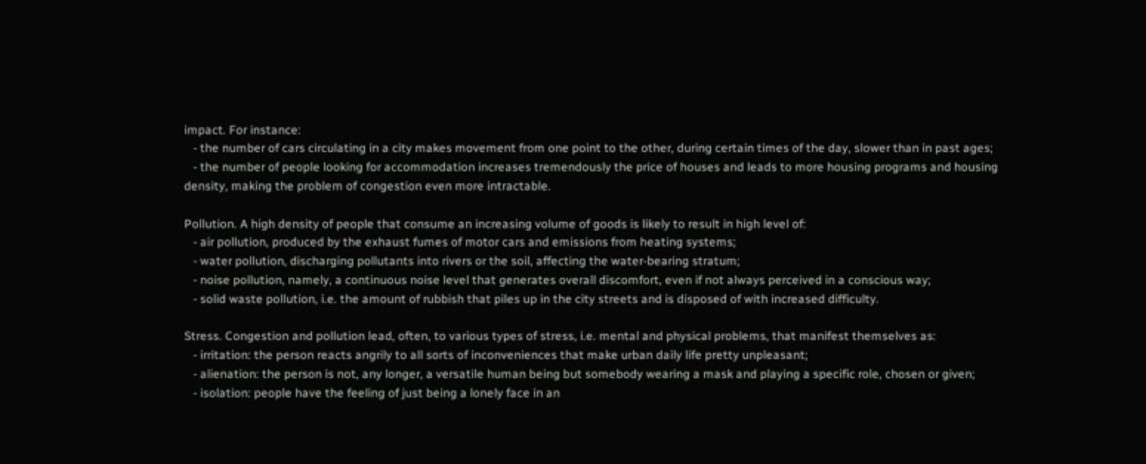impact. For instance:
   - the number of cars circulating in a city makes movement from one point to the other, during certain times of the day, slower than in past ages;
   - the number of people looking for accommodation increases tremendously the price of houses and leads to more housing programs and housing density, making the problem of congestion even more intractable.

Pollution. A high density of people that consume an increasing volume of goods is likely to result in high level of:
   - air pollution, produced by the exhaust fumes of motor cars and emissions from heating systems;
   - water pollution, discharging pollutants into rivers or the soil, affecting the water-bearing stratum;
   - noise pollution, namely, a continuous noise level that generates overall discomfort, even if not always perceived in a conscious way;
   - solid waste pollution, i.e. the amount of rubbish that piles up in the city streets and is disposed of with increased difficulty.

Stress. Congestion and pollution lead, often, to various types of stress, i.e. mental and physical problems, that manifest themselves as:
   - irritation: the person reacts angrily to all sorts of inconveniences that make urban daily life pretty unpleasant;
   - alienation: the person is not, any longer, a versatile human being but somebody wearing a mask and playing a specific role, chosen or given;
   - isolation: people have the feeling of just being a lonely face in an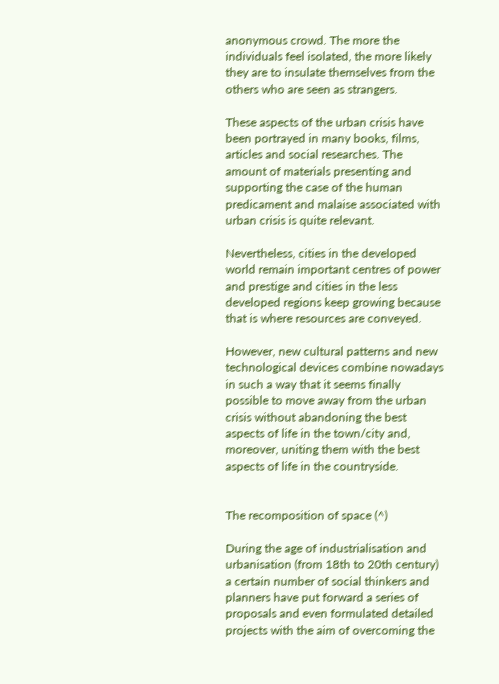anonymous crowd. The more the individuals feel isolated, the more likely they are to insulate themselves from the others who are seen as strangers.

These aspects of the urban crisis have been portrayed in many books, films, articles and social researches. The amount of materials presenting and supporting the case of the human predicament and malaise associated with urban crisis is quite relevant.

Nevertheless, cities in the developed world remain important centres of power and prestige and cities in the less developed regions keep growing because that is where resources are conveyed.

However, new cultural patterns and new technological devices combine nowadays in such a way that it seems finally possible to move away from the urban crisis without abandoning the best aspects of life in the town/city and, moreover, uniting them with the best aspects of life in the countryside.


The recomposition of space (^)

During the age of industrialisation and urbanisation (from 18th to 20th century) a certain number of social thinkers and planners have put forward a series of proposals and even formulated detailed projects with the aim of overcoming the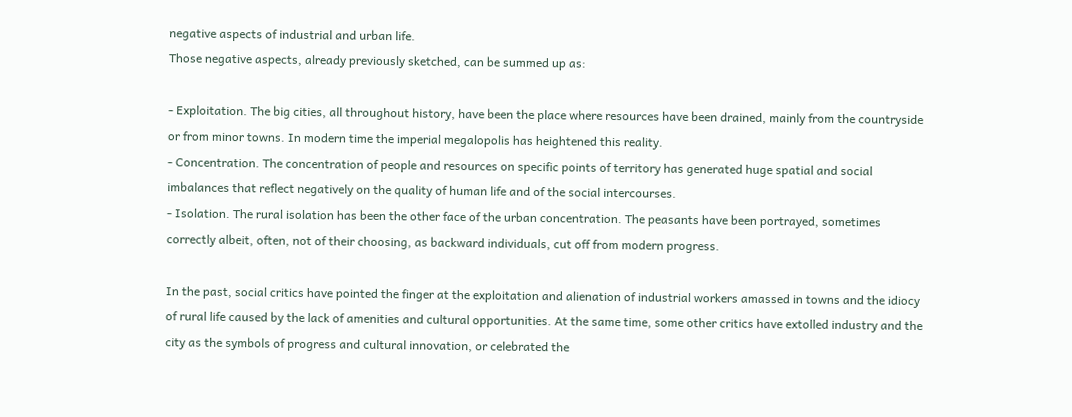negative aspects of industrial and urban life.
Those negative aspects, already previously sketched, can be summed up as:

- Exploitation. The big cities, all throughout history, have been the place where resources have been drained, mainly from the countryside or from minor towns. In modern time the imperial megalopolis has heightened this reality.
- Concentration. The concentration of people and resources on specific points of territory has generated huge spatial and social imbalances that reflect negatively on the quality of human life and of the social intercourses.
- Isolation. The rural isolation has been the other face of the urban concentration. The peasants have been portrayed, sometimes correctly albeit, often, not of their choosing, as backward individuals, cut off from modern progress.

In the past, social critics have pointed the finger at the exploitation and alienation of industrial workers amassed in towns and the idiocy of rural life caused by the lack of amenities and cultural opportunities. At the same time, some other critics have extolled industry and the city as the symbols of progress and cultural innovation, or celebrated the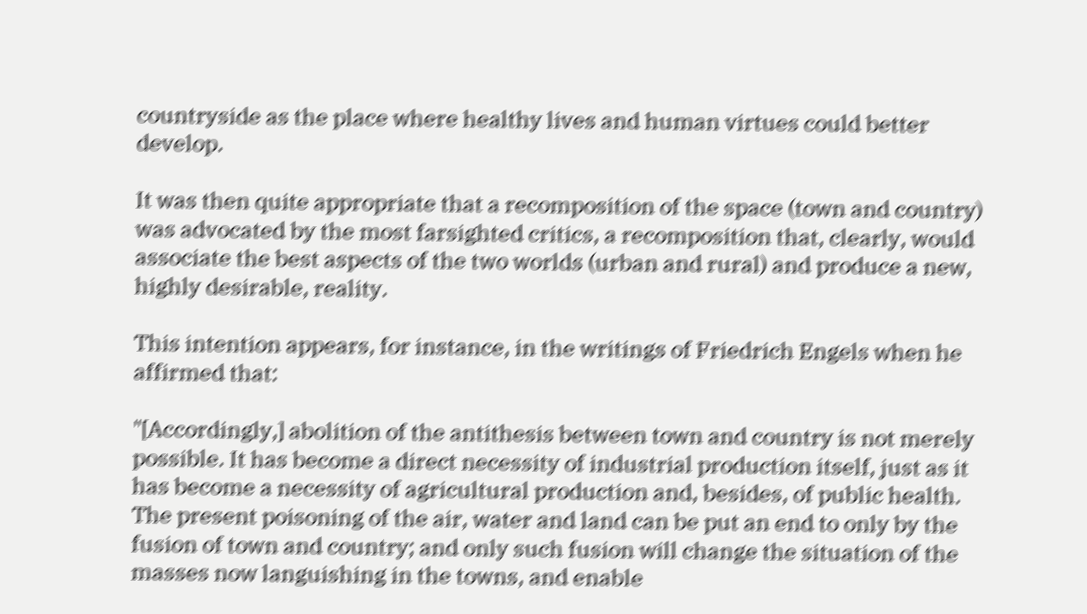countryside as the place where healthy lives and human virtues could better develop.

It was then quite appropriate that a recomposition of the space (town and country) was advocated by the most farsighted critics, a recomposition that, clearly, would associate the best aspects of the two worlds (urban and rural) and produce a new, highly desirable, reality.

This intention appears, for instance, in the writings of Friedrich Engels when he affirmed that:

"[Accordingly,] abolition of the antithesis between town and country is not merely possible. It has become a direct necessity of industrial production itself, just as it has become a necessity of agricultural production and, besides, of public health. The present poisoning of the air, water and land can be put an end to only by the fusion of town and country; and only such fusion will change the situation of the masses now languishing in the towns, and enable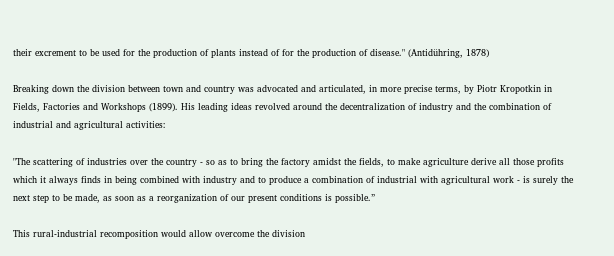their excrement to be used for the production of plants instead of for the production of disease." (Antidühring, 1878)

Breaking down the division between town and country was advocated and articulated, in more precise terms, by Piotr Kropotkin in Fields, Factories and Workshops (1899). His leading ideas revolved around the decentralization of industry and the combination of industrial and agricultural activities:

"The scattering of industries over the country - so as to bring the factory amidst the fields, to make agriculture derive all those profits which it always finds in being combined with industry and to produce a combination of industrial with agricultural work - is surely the next step to be made, as soon as a reorganization of our present conditions is possible.”

This rural-industrial recomposition would allow overcome the division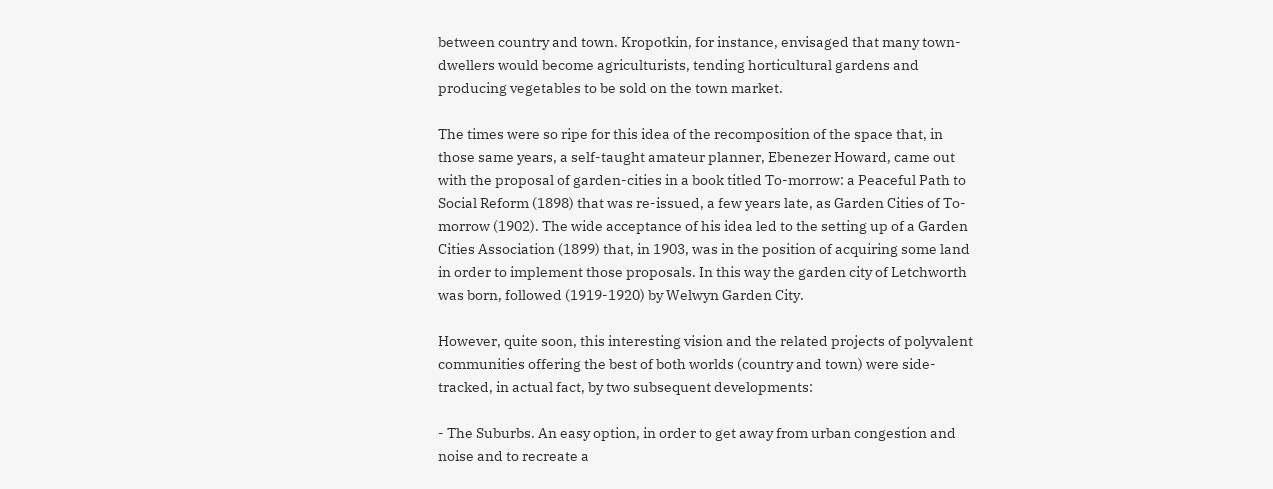between country and town. Kropotkin, for instance, envisaged that many town-dwellers would become agriculturists, tending horticultural gardens and producing vegetables to be sold on the town market.

The times were so ripe for this idea of the recomposition of the space that, in those same years, a self-taught amateur planner, Ebenezer Howard, came out with the proposal of garden-cities in a book titled To-morrow: a Peaceful Path to Social Reform (1898) that was re-issued, a few years late, as Garden Cities of To-morrow (1902). The wide acceptance of his idea led to the setting up of a Garden Cities Association (1899) that, in 1903, was in the position of acquiring some land in order to implement those proposals. In this way the garden city of Letchworth was born, followed (1919-1920) by Welwyn Garden City.

However, quite soon, this interesting vision and the related projects of polyvalent communities offering the best of both worlds (country and town) were side-tracked, in actual fact, by two subsequent developments:

- The Suburbs. An easy option, in order to get away from urban congestion and noise and to recreate a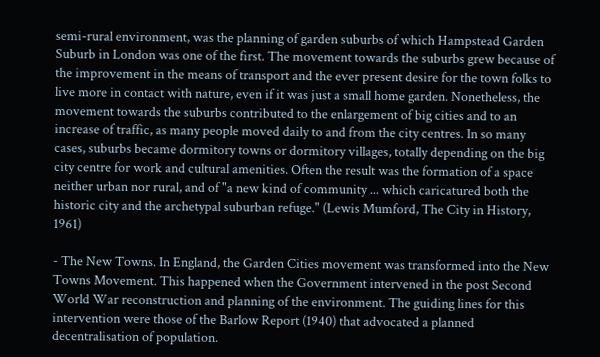semi-rural environment, was the planning of garden suburbs of which Hampstead Garden Suburb in London was one of the first. The movement towards the suburbs grew because of the improvement in the means of transport and the ever present desire for the town folks to live more in contact with nature, even if it was just a small home garden. Nonetheless, the movement towards the suburbs contributed to the enlargement of big cities and to an increase of traffic, as many people moved daily to and from the city centres. In so many cases, suburbs became dormitory towns or dormitory villages, totally depending on the big city centre for work and cultural amenities. Often the result was the formation of a space neither urban nor rural, and of "a new kind of community ... which caricatured both the historic city and the archetypal suburban refuge." (Lewis Mumford, The City in History, 1961)

- The New Towns. In England, the Garden Cities movement was transformed into the New Towns Movement. This happened when the Government intervened in the post Second World War reconstruction and planning of the environment. The guiding lines for this intervention were those of the Barlow Report (1940) that advocated a planned decentralisation of population.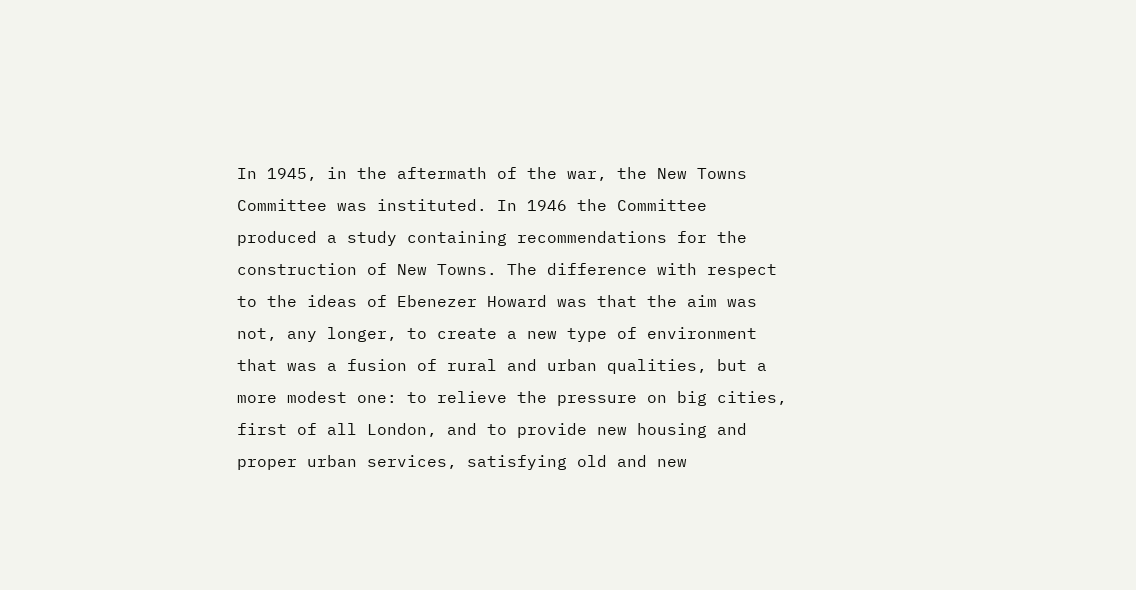In 1945, in the aftermath of the war, the New Towns Committee was instituted. In 1946 the Committee produced a study containing recommendations for the construction of New Towns. The difference with respect to the ideas of Ebenezer Howard was that the aim was not, any longer, to create a new type of environment that was a fusion of rural and urban qualities, but a more modest one: to relieve the pressure on big cities, first of all London, and to provide new housing and proper urban services, satisfying old and new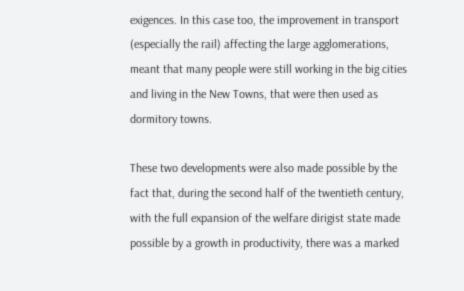exigences. In this case too, the improvement in transport (especially the rail) affecting the large agglomerations, meant that many people were still working in the big cities and living in the New Towns, that were then used as dormitory towns.

These two developments were also made possible by the fact that, during the second half of the twentieth century, with the full expansion of the welfare dirigist state made possible by a growth in productivity, there was a marked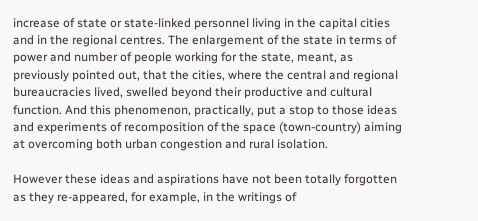increase of state or state-linked personnel living in the capital cities and in the regional centres. The enlargement of the state in terms of power and number of people working for the state, meant, as previously pointed out, that the cities, where the central and regional bureaucracies lived, swelled beyond their productive and cultural function. And this phenomenon, practically, put a stop to those ideas and experiments of recomposition of the space (town-country) aiming at overcoming both urban congestion and rural isolation.

However these ideas and aspirations have not been totally forgotten as they re-appeared, for example, in the writings of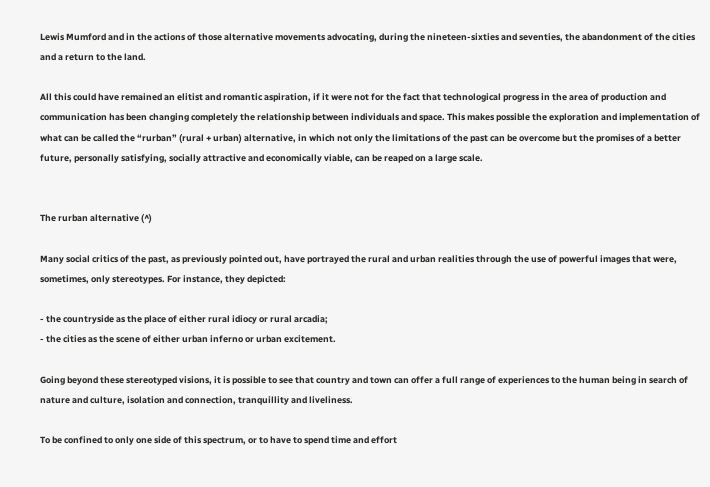Lewis Mumford and in the actions of those alternative movements advocating, during the nineteen-sixties and seventies, the abandonment of the cities and a return to the land.

All this could have remained an elitist and romantic aspiration, if it were not for the fact that technological progress in the area of production and communication has been changing completely the relationship between individuals and space. This makes possible the exploration and implementation of what can be called the “rurban” (rural + urban) alternative, in which not only the limitations of the past can be overcome but the promises of a better future, personally satisfying, socially attractive and economically viable, can be reaped on a large scale.


The rurban alternative (^)

Many social critics of the past, as previously pointed out, have portrayed the rural and urban realities through the use of powerful images that were, sometimes, only stereotypes. For instance, they depicted:

- the countryside as the place of either rural idiocy or rural arcadia;
- the cities as the scene of either urban inferno or urban excitement.

Going beyond these stereotyped visions, it is possible to see that country and town can offer a full range of experiences to the human being in search of nature and culture, isolation and connection, tranquillity and liveliness.

To be confined to only one side of this spectrum, or to have to spend time and effort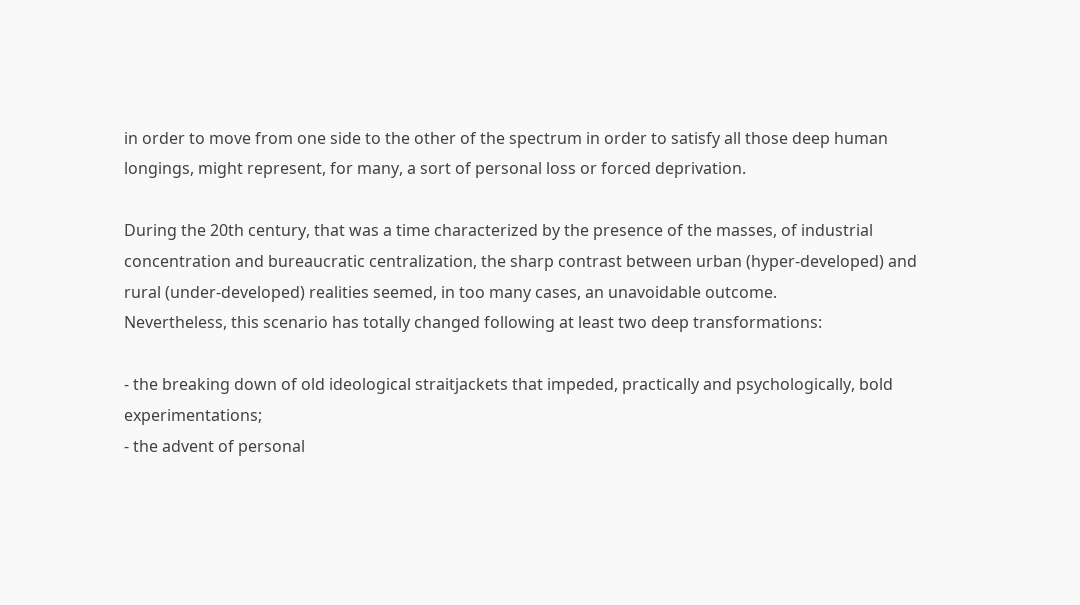in order to move from one side to the other of the spectrum in order to satisfy all those deep human longings, might represent, for many, a sort of personal loss or forced deprivation.

During the 20th century, that was a time characterized by the presence of the masses, of industrial concentration and bureaucratic centralization, the sharp contrast between urban (hyper-developed) and rural (under-developed) realities seemed, in too many cases, an unavoidable outcome.
Nevertheless, this scenario has totally changed following at least two deep transformations:

- the breaking down of old ideological straitjackets that impeded, practically and psychologically, bold experimentations;
- the advent of personal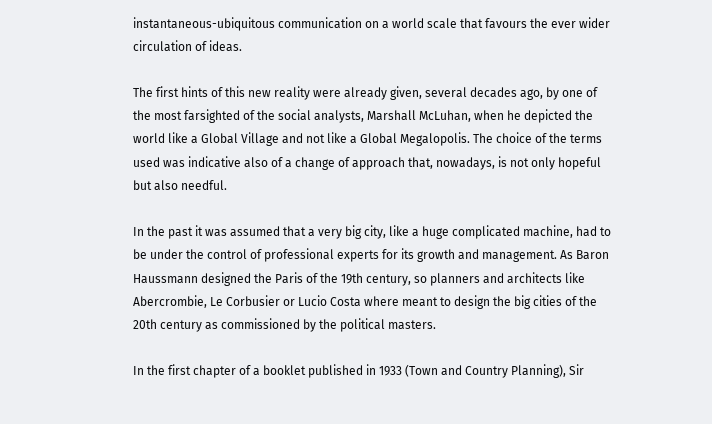instantaneous-ubiquitous communication on a world scale that favours the ever wider circulation of ideas.

The first hints of this new reality were already given, several decades ago, by one of the most farsighted of the social analysts, Marshall McLuhan, when he depicted the world like a Global Village and not like a Global Megalopolis. The choice of the terms used was indicative also of a change of approach that, nowadays, is not only hopeful but also needful.

In the past it was assumed that a very big city, like a huge complicated machine, had to be under the control of professional experts for its growth and management. As Baron Haussmann designed the Paris of the 19th century, so planners and architects like Abercrombie, Le Corbusier or Lucio Costa where meant to design the big cities of the 20th century as commissioned by the political masters.

In the first chapter of a booklet published in 1933 (Town and Country Planning), Sir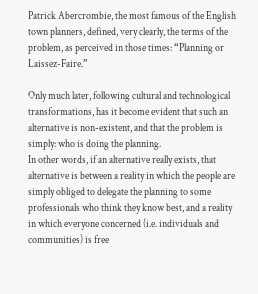Patrick Abercrombie, the most famous of the English town planners, defined, very clearly, the terms of the problem, as perceived in those times: “Planning or Laissez-Faire.”

Only much later, following cultural and technological transformations, has it become evident that such an alternative is non-existent, and that the problem is simply: who is doing the planning.
In other words, if an alternative really exists, that alternative is between a reality in which the people are simply obliged to delegate the planning to some professionals who think they know best, and a reality in which everyone concerned (i.e. individuals and communities) is free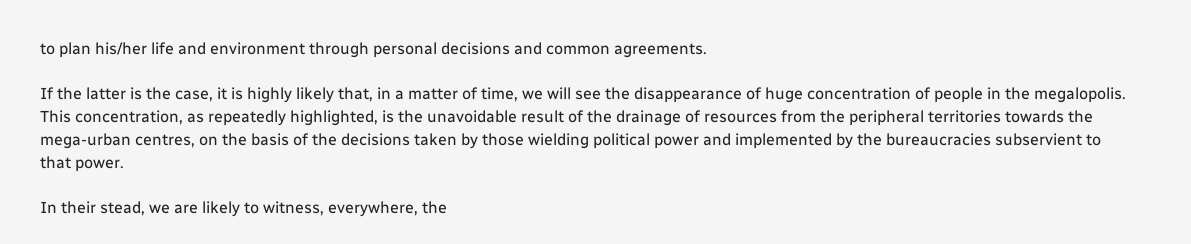to plan his/her life and environment through personal decisions and common agreements.

If the latter is the case, it is highly likely that, in a matter of time, we will see the disappearance of huge concentration of people in the megalopolis. This concentration, as repeatedly highlighted, is the unavoidable result of the drainage of resources from the peripheral territories towards the mega-urban centres, on the basis of the decisions taken by those wielding political power and implemented by the bureaucracies subservient to that power.

In their stead, we are likely to witness, everywhere, the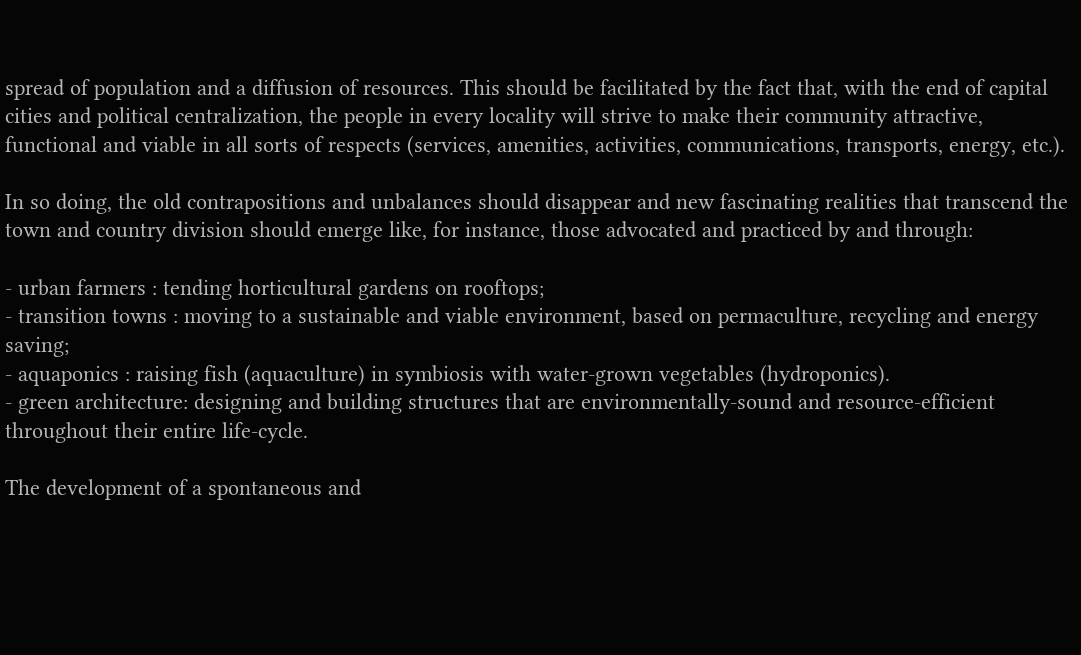spread of population and a diffusion of resources. This should be facilitated by the fact that, with the end of capital cities and political centralization, the people in every locality will strive to make their community attractive, functional and viable in all sorts of respects (services, amenities, activities, communications, transports, energy, etc.).

In so doing, the old contrapositions and unbalances should disappear and new fascinating realities that transcend the town and country division should emerge like, for instance, those advocated and practiced by and through:

- urban farmers : tending horticultural gardens on rooftops;
- transition towns : moving to a sustainable and viable environment, based on permaculture, recycling and energy saving;
- aquaponics : raising fish (aquaculture) in symbiosis with water-grown vegetables (hydroponics).
- green architecture: designing and building structures that are environmentally-sound and resource-efficient throughout their entire life-cycle.

The development of a spontaneous and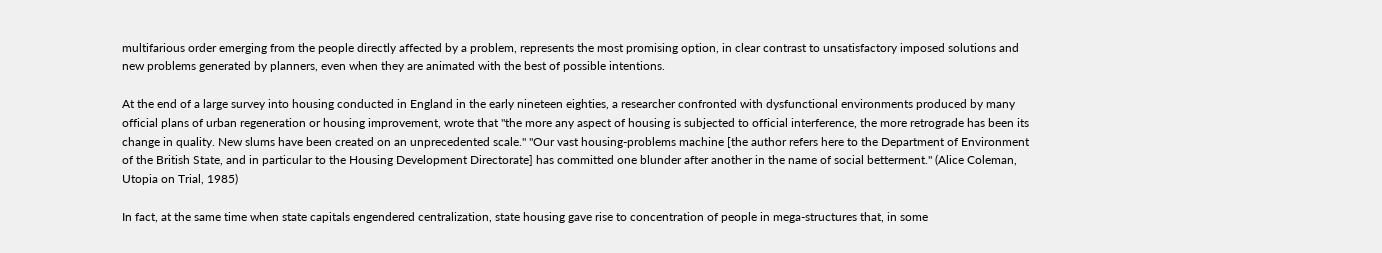multifarious order emerging from the people directly affected by a problem, represents the most promising option, in clear contrast to unsatisfactory imposed solutions and new problems generated by planners, even when they are animated with the best of possible intentions.

At the end of a large survey into housing conducted in England in the early nineteen eighties, a researcher confronted with dysfunctional environments produced by many official plans of urban regeneration or housing improvement, wrote that "the more any aspect of housing is subjected to official interference, the more retrograde has been its change in quality. New slums have been created on an unprecedented scale." "Our vast housing-problems machine [the author refers here to the Department of Environment of the British State, and in particular to the Housing Development Directorate] has committed one blunder after another in the name of social betterment." (Alice Coleman, Utopia on Trial, 1985)

In fact, at the same time when state capitals engendered centralization, state housing gave rise to concentration of people in mega-structures that, in some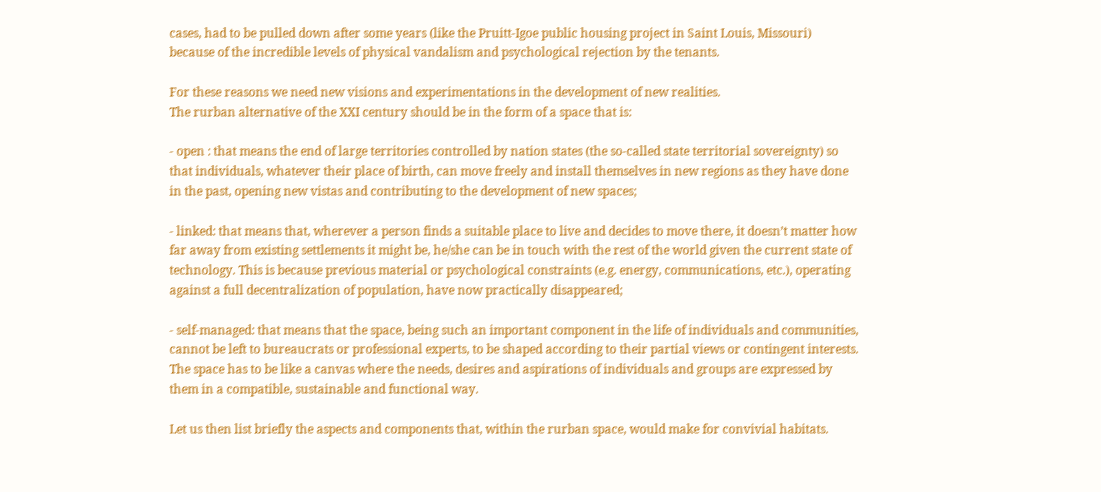cases, had to be pulled down after some years (like the Pruitt-Igoe public housing project in Saint Louis, Missouri) because of the incredible levels of physical vandalism and psychological rejection by the tenants.

For these reasons we need new visions and experimentations in the development of new realities.
The rurban alternative of the XXI century should be in the form of a space that is:

- open : that means the end of large territories controlled by nation states (the so-called state territorial sovereignty) so that individuals, whatever their place of birth, can move freely and install themselves in new regions as they have done in the past, opening new vistas and contributing to the development of new spaces;

- linked: that means that, wherever a person finds a suitable place to live and decides to move there, it doesn’t matter how far away from existing settlements it might be, he/she can be in touch with the rest of the world given the current state of technology. This is because previous material or psychological constraints (e.g. energy, communications, etc.), operating against a full decentralization of population, have now practically disappeared;

- self-managed: that means that the space, being such an important component in the life of individuals and communities, cannot be left to bureaucrats or professional experts, to be shaped according to their partial views or contingent interests. The space has to be like a canvas where the needs, desires and aspirations of individuals and groups are expressed by them in a compatible, sustainable and functional way.

Let us then list briefly the aspects and components that, within the rurban space, would make for convivial habitats.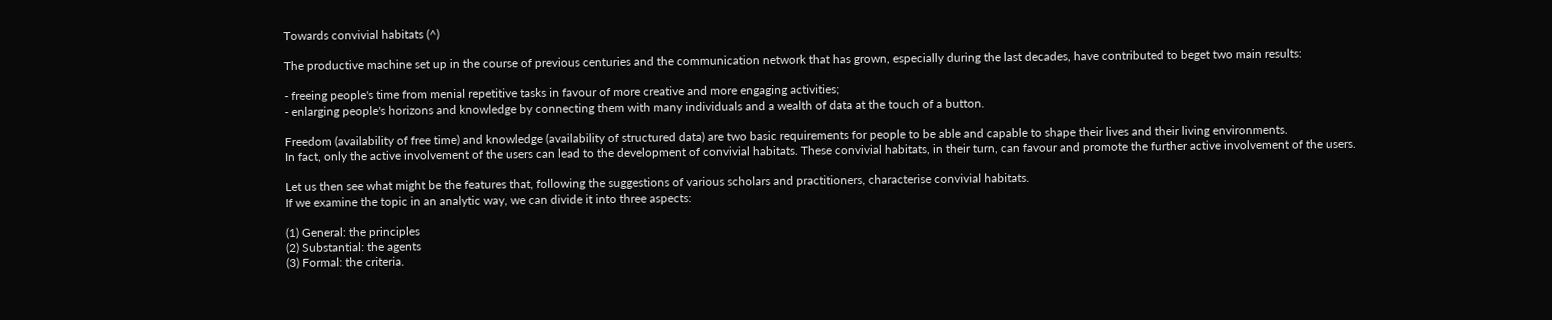Towards convivial habitats (^)

The productive machine set up in the course of previous centuries and the communication network that has grown, especially during the last decades, have contributed to beget two main results:

- freeing people's time from menial repetitive tasks in favour of more creative and more engaging activities;
- enlarging people's horizons and knowledge by connecting them with many individuals and a wealth of data at the touch of a button.

Freedom (availability of free time) and knowledge (availability of structured data) are two basic requirements for people to be able and capable to shape their lives and their living environments.
In fact, only the active involvement of the users can lead to the development of convivial habitats. These convivial habitats, in their turn, can favour and promote the further active involvement of the users.

Let us then see what might be the features that, following the suggestions of various scholars and practitioners, characterise convivial habitats.
If we examine the topic in an analytic way, we can divide it into three aspects:

(1) General: the principles
(2) Substantial: the agents
(3) Formal: the criteria.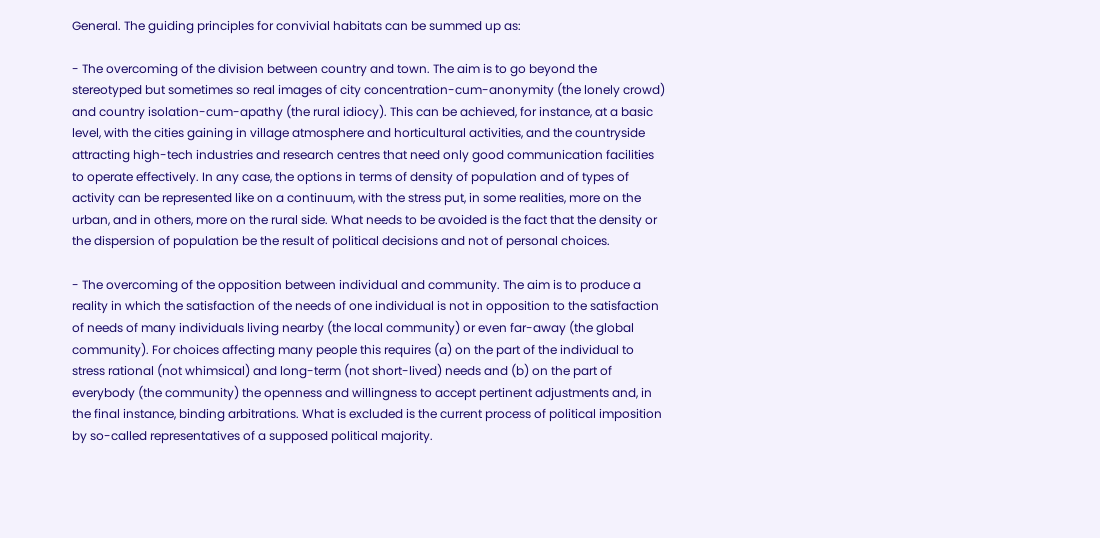General. The guiding principles for convivial habitats can be summed up as:

- The overcoming of the division between country and town. The aim is to go beyond the stereotyped but sometimes so real images of city concentration-cum-anonymity (the lonely crowd) and country isolation-cum-apathy (the rural idiocy). This can be achieved, for instance, at a basic level, with the cities gaining in village atmosphere and horticultural activities, and the countryside attracting high-tech industries and research centres that need only good communication facilities to operate effectively. In any case, the options in terms of density of population and of types of activity can be represented like on a continuum, with the stress put, in some realities, more on the urban, and in others, more on the rural side. What needs to be avoided is the fact that the density or the dispersion of population be the result of political decisions and not of personal choices.

- The overcoming of the opposition between individual and community. The aim is to produce a reality in which the satisfaction of the needs of one individual is not in opposition to the satisfaction of needs of many individuals living nearby (the local community) or even far-away (the global community). For choices affecting many people this requires (a) on the part of the individual to stress rational (not whimsical) and long-term (not short-lived) needs and (b) on the part of everybody (the community) the openness and willingness to accept pertinent adjustments and, in the final instance, binding arbitrations. What is excluded is the current process of political imposition by so-called representatives of a supposed political majority.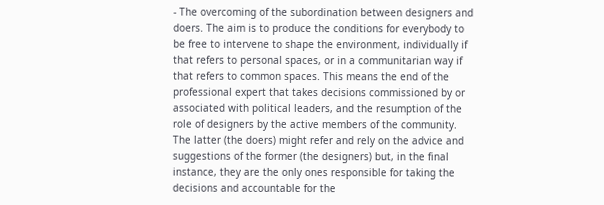- The overcoming of the subordination between designers and doers. The aim is to produce the conditions for everybody to be free to intervene to shape the environment, individually if that refers to personal spaces, or in a communitarian way if that refers to common spaces. This means the end of the professional expert that takes decisions commissioned by or associated with political leaders, and the resumption of the role of designers by the active members of the community. The latter (the doers) might refer and rely on the advice and suggestions of the former (the designers) but, in the final instance, they are the only ones responsible for taking the decisions and accountable for the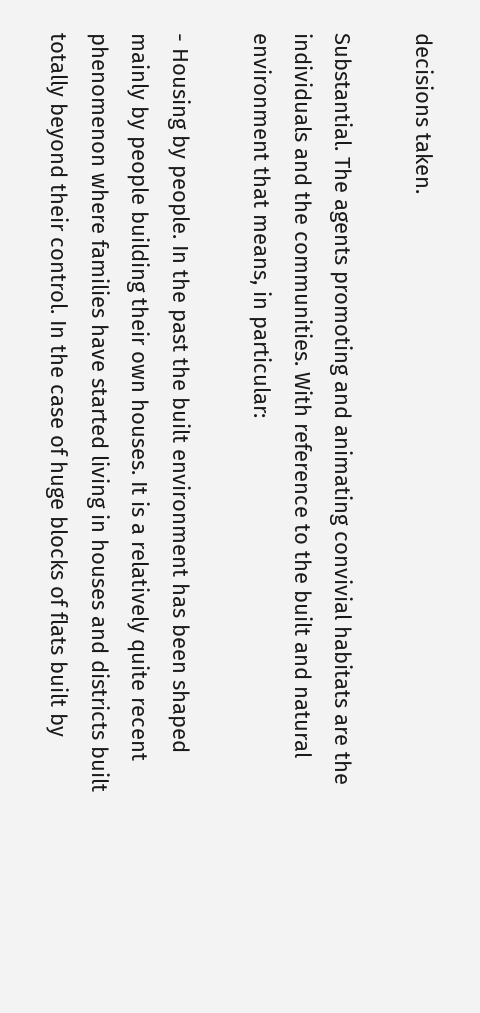decisions taken.

Substantial. The agents promoting and animating convivial habitats are the individuals and the communities. With reference to the built and natural environment that means, in particular:

- Housing by people. In the past the built environment has been shaped mainly by people building their own houses. It is a relatively quite recent phenomenon where families have started living in houses and districts built totally beyond their control. In the case of huge blocks of flats built by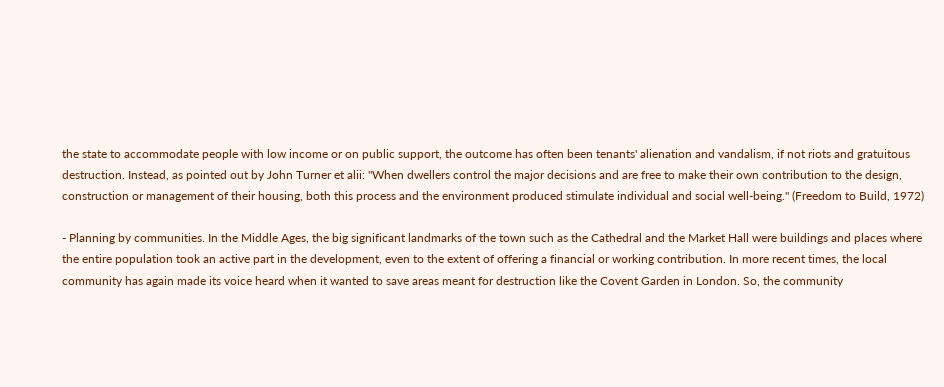the state to accommodate people with low income or on public support, the outcome has often been tenants' alienation and vandalism, if not riots and gratuitous destruction. Instead, as pointed out by John Turner et alii: "When dwellers control the major decisions and are free to make their own contribution to the design, construction or management of their housing, both this process and the environment produced stimulate individual and social well-being." (Freedom to Build, 1972)

- Planning by communities. In the Middle Ages, the big significant landmarks of the town such as the Cathedral and the Market Hall were buildings and places where the entire population took an active part in the development, even to the extent of offering a financial or working contribution. In more recent times, the local community has again made its voice heard when it wanted to save areas meant for destruction like the Covent Garden in London. So, the community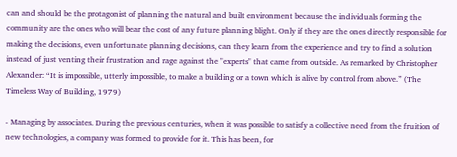can and should be the protagonist of planning the natural and built environment because the individuals forming the community are the ones who will bear the cost of any future planning blight. Only if they are the ones directly responsible for making the decisions, even unfortunate planning decisions, can they learn from the experience and try to find a solution instead of just venting their frustration and rage against the "experts" that came from outside. As remarked by Christopher Alexander: “It is impossible, utterly impossible, to make a building or a town which is alive by control from above.” (The Timeless Way of Building, 1979)

- Managing by associates. During the previous centuries, when it was possible to satisfy a collective need from the fruition of new technologies, a company was formed to provide for it. This has been, for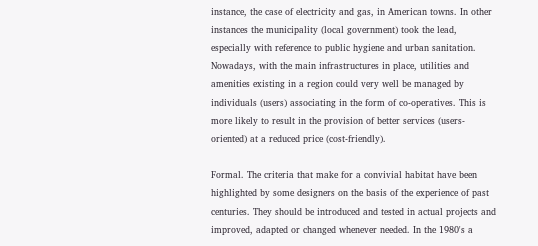instance, the case of electricity and gas, in American towns. In other instances the municipality (local government) took the lead, especially with reference to public hygiene and urban sanitation. Nowadays, with the main infrastructures in place, utilities and amenities existing in a region could very well be managed by individuals (users) associating in the form of co-operatives. This is more likely to result in the provision of better services (users-oriented) at a reduced price (cost-friendly).

Formal. The criteria that make for a convivial habitat have been highlighted by some designers on the basis of the experience of past centuries. They should be introduced and tested in actual projects and improved, adapted or changed whenever needed. In the 1980's a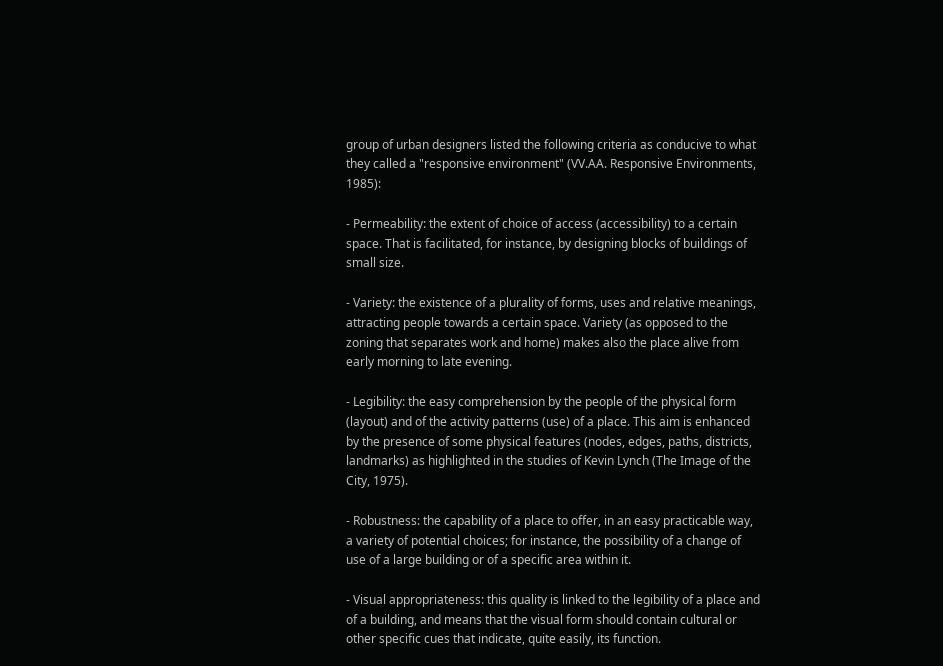group of urban designers listed the following criteria as conducive to what they called a "responsive environment" (VV.AA. Responsive Environments, 1985):

- Permeability: the extent of choice of access (accessibility) to a certain space. That is facilitated, for instance, by designing blocks of buildings of small size.

- Variety: the existence of a plurality of forms, uses and relative meanings, attracting people towards a certain space. Variety (as opposed to the zoning that separates work and home) makes also the place alive from early morning to late evening.

- Legibility: the easy comprehension by the people of the physical form (layout) and of the activity patterns (use) of a place. This aim is enhanced by the presence of some physical features (nodes, edges, paths, districts, landmarks) as highlighted in the studies of Kevin Lynch (The Image of the City, 1975).

- Robustness: the capability of a place to offer, in an easy practicable way, a variety of potential choices; for instance, the possibility of a change of use of a large building or of a specific area within it.

- Visual appropriateness: this quality is linked to the legibility of a place and of a building, and means that the visual form should contain cultural or other specific cues that indicate, quite easily, its function.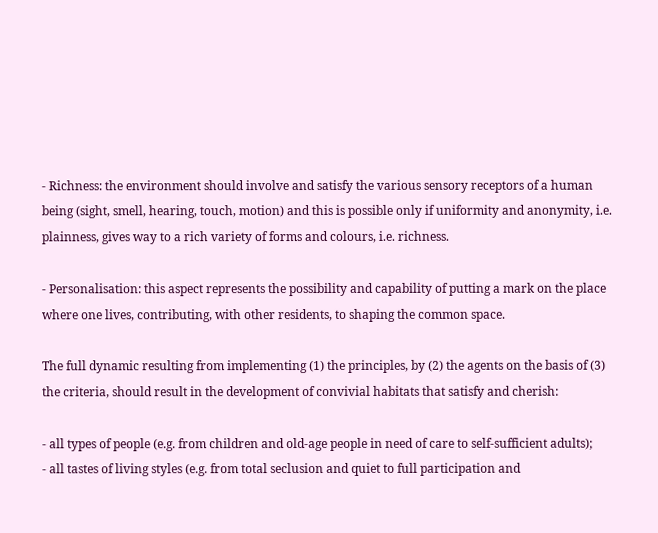- Richness: the environment should involve and satisfy the various sensory receptors of a human being (sight, smell, hearing, touch, motion) and this is possible only if uniformity and anonymity, i.e. plainness, gives way to a rich variety of forms and colours, i.e. richness.

- Personalisation: this aspect represents the possibility and capability of putting a mark on the place where one lives, contributing, with other residents, to shaping the common space.

The full dynamic resulting from implementing (1) the principles, by (2) the agents on the basis of (3) the criteria, should result in the development of convivial habitats that satisfy and cherish:

- all types of people (e.g. from children and old-age people in need of care to self-sufficient adults);
- all tastes of living styles (e.g. from total seclusion and quiet to full participation and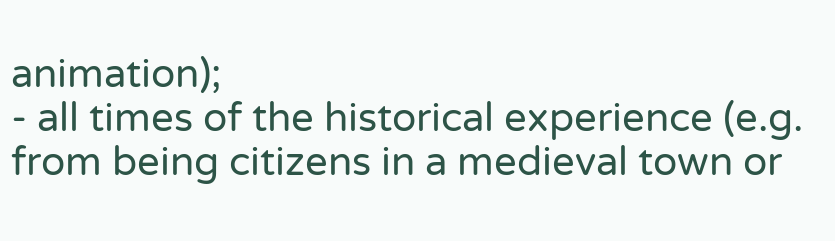animation);
- all times of the historical experience (e.g. from being citizens in a medieval town or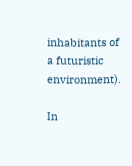inhabitants of a futuristic environment).

In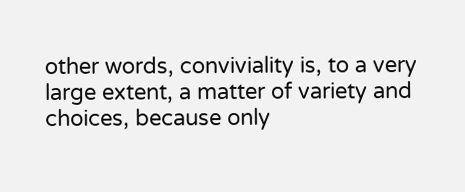other words, conviviality is, to a very large extent, a matter of variety and choices, because only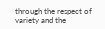through the respect of variety and the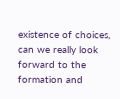existence of choices, can we really look forward to the formation and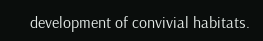development of convivial habitats.